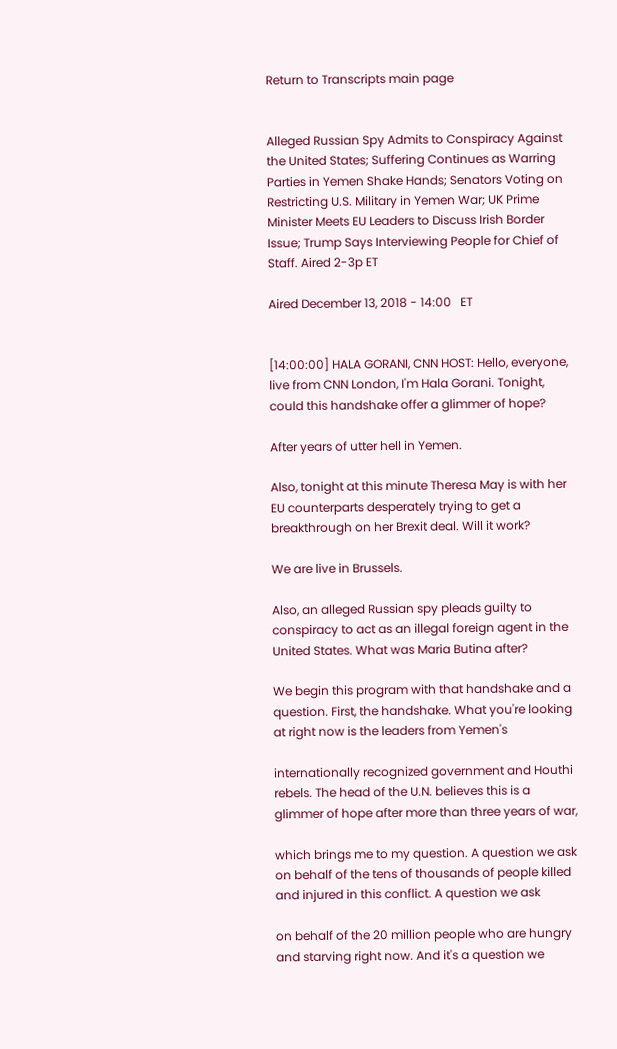Return to Transcripts main page


Alleged Russian Spy Admits to Conspiracy Against the United States; Suffering Continues as Warring Parties in Yemen Shake Hands; Senators Voting on Restricting U.S. Military in Yemen War; UK Prime Minister Meets EU Leaders to Discuss Irish Border Issue; Trump Says Interviewing People for Chief of Staff. Aired 2-3p ET

Aired December 13, 2018 - 14:00   ET


[14:00:00] HALA GORANI, CNN HOST: Hello, everyone, live from CNN London, I'm Hala Gorani. Tonight, could this handshake offer a glimmer of hope?

After years of utter hell in Yemen.

Also, tonight at this minute Theresa May is with her EU counterparts desperately trying to get a breakthrough on her Brexit deal. Will it work?

We are live in Brussels.

Also, an alleged Russian spy pleads guilty to conspiracy to act as an illegal foreign agent in the United States. What was Maria Butina after?

We begin this program with that handshake and a question. First, the handshake. What you're looking at right now is the leaders from Yemen's

internationally recognized government and Houthi rebels. The head of the U.N. believes this is a glimmer of hope after more than three years of war,

which brings me to my question. A question we ask on behalf of the tens of thousands of people killed and injured in this conflict. A question we ask

on behalf of the 20 million people who are hungry and starving right now. And it's a question we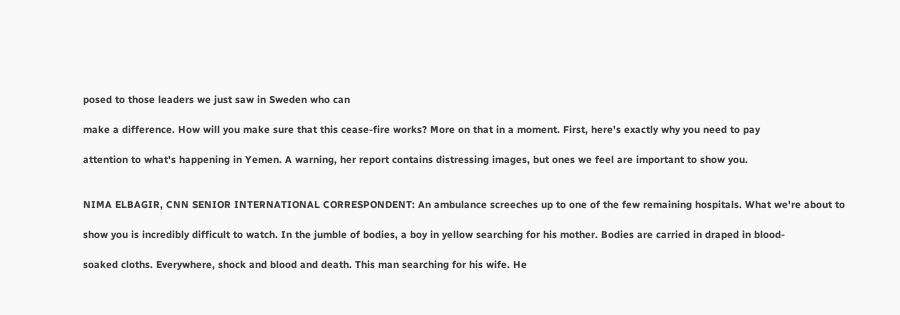posed to those leaders we just saw in Sweden who can

make a difference. How will you make sure that this cease-fire works? More on that in a moment. First, here's exactly why you need to pay

attention to what's happening in Yemen. A warning, her report contains distressing images, but ones we feel are important to show you.


NIMA ELBAGIR, CNN SENIOR INTERNATIONAL CORRESPONDENT: An ambulance screeches up to one of the few remaining hospitals. What we're about to

show you is incredibly difficult to watch. In the jumble of bodies, a boy in yellow searching for his mother. Bodies are carried in draped in blood-

soaked cloths. Everywhere, shock and blood and death. This man searching for his wife. He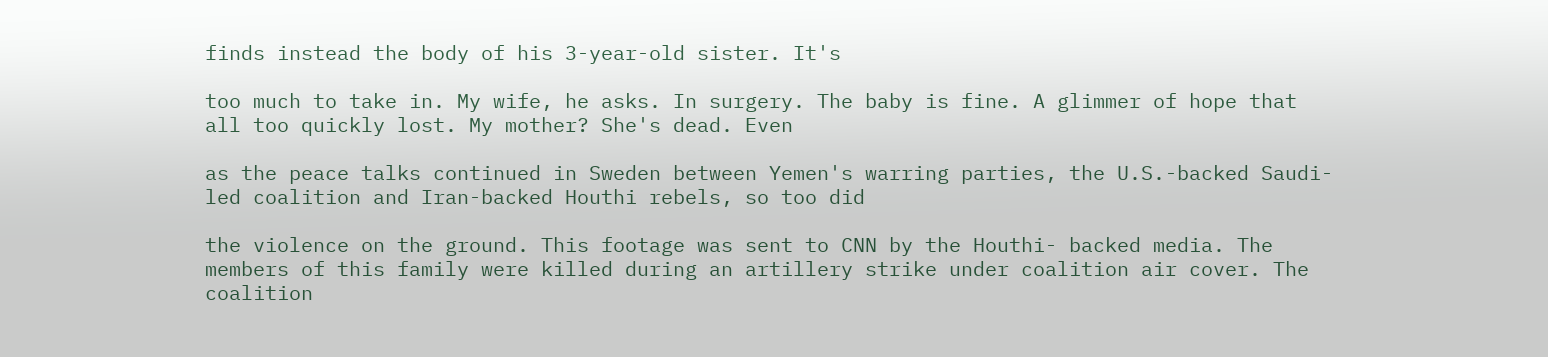finds instead the body of his 3-year-old sister. It's

too much to take in. My wife, he asks. In surgery. The baby is fine. A glimmer of hope that all too quickly lost. My mother? She's dead. Even

as the peace talks continued in Sweden between Yemen's warring parties, the U.S.-backed Saudi-led coalition and Iran-backed Houthi rebels, so too did

the violence on the ground. This footage was sent to CNN by the Houthi- backed media. The members of this family were killed during an artillery strike under coalition air cover. The coalition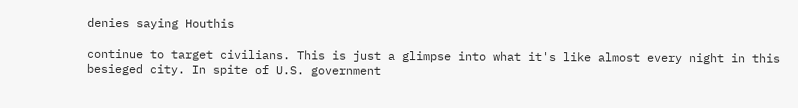denies saying Houthis

continue to target civilians. This is just a glimpse into what it's like almost every night in this besieged city. In spite of U.S. government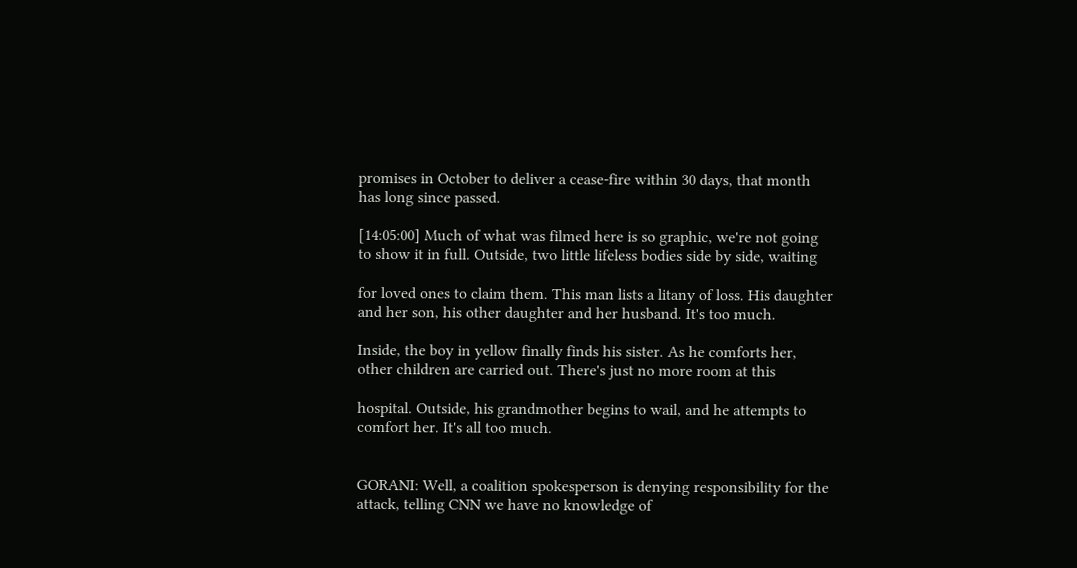promises in October to deliver a cease-fire within 30 days, that month has long since passed.

[14:05:00] Much of what was filmed here is so graphic, we're not going to show it in full. Outside, two little lifeless bodies side by side, waiting

for loved ones to claim them. This man lists a litany of loss. His daughter and her son, his other daughter and her husband. It's too much.

Inside, the boy in yellow finally finds his sister. As he comforts her, other children are carried out. There's just no more room at this

hospital. Outside, his grandmother begins to wail, and he attempts to comfort her. It's all too much.


GORANI: Well, a coalition spokesperson is denying responsibility for the attack, telling CNN we have no knowledge of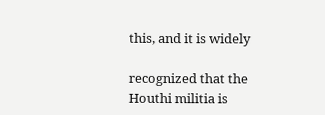this, and it is widely

recognized that the Houthi militia is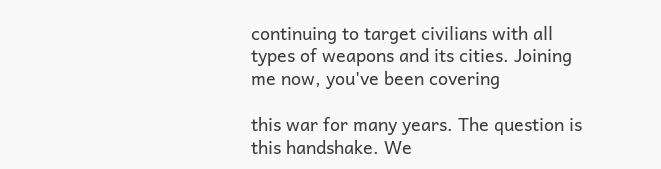continuing to target civilians with all types of weapons and its cities. Joining me now, you've been covering

this war for many years. The question is this handshake. We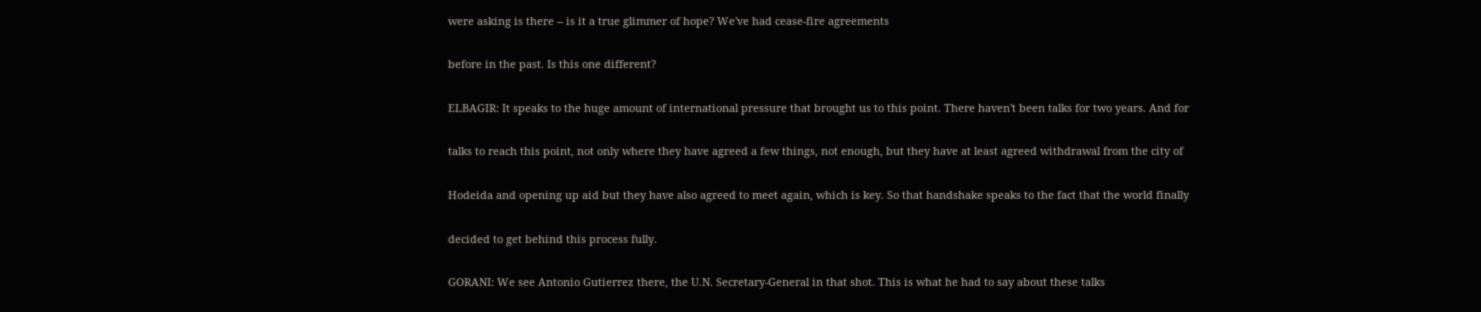were asking is there -- is it a true glimmer of hope? We've had cease-fire agreements

before in the past. Is this one different?

ELBAGIR: It speaks to the huge amount of international pressure that brought us to this point. There haven't been talks for two years. And for

talks to reach this point, not only where they have agreed a few things, not enough, but they have at least agreed withdrawal from the city of

Hodeida and opening up aid but they have also agreed to meet again, which is key. So that handshake speaks to the fact that the world finally

decided to get behind this process fully.

GORANI: We see Antonio Gutierrez there, the U.N. Secretary-General in that shot. This is what he had to say about these talks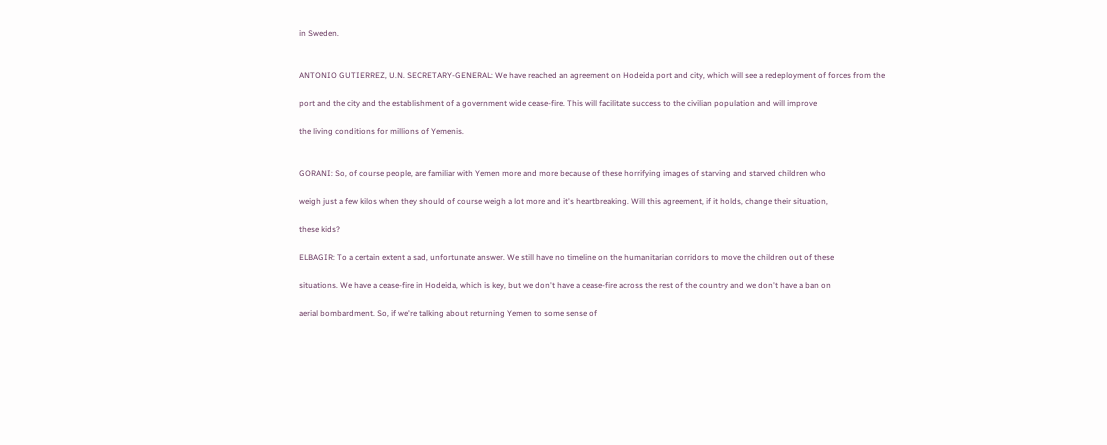in Sweden.


ANTONIO GUTIERREZ, U.N. SECRETARY-GENERAL: We have reached an agreement on Hodeida port and city, which will see a redeployment of forces from the

port and the city and the establishment of a government wide cease-fire. This will facilitate success to the civilian population and will improve

the living conditions for millions of Yemenis.


GORANI: So, of course people, are familiar with Yemen more and more because of these horrifying images of starving and starved children who

weigh just a few kilos when they should of course weigh a lot more and it's heartbreaking. Will this agreement, if it holds, change their situation,

these kids?

ELBAGIR: To a certain extent a sad, unfortunate answer. We still have no timeline on the humanitarian corridors to move the children out of these

situations. We have a cease-fire in Hodeida, which is key, but we don't have a cease-fire across the rest of the country and we don't have a ban on

aerial bombardment. So, if we're talking about returning Yemen to some sense of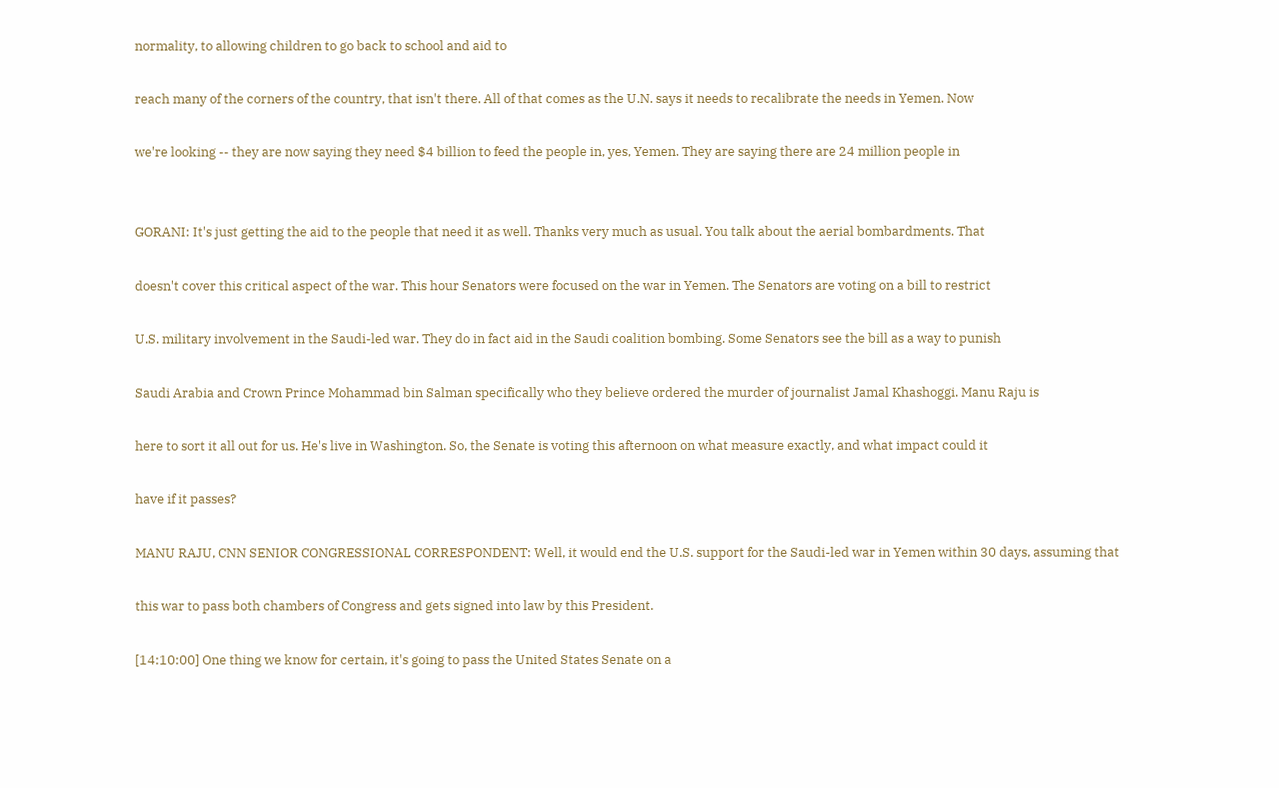normality, to allowing children to go back to school and aid to

reach many of the corners of the country, that isn't there. All of that comes as the U.N. says it needs to recalibrate the needs in Yemen. Now

we're looking -- they are now saying they need $4 billion to feed the people in, yes, Yemen. They are saying there are 24 million people in


GORANI: It's just getting the aid to the people that need it as well. Thanks very much as usual. You talk about the aerial bombardments. That

doesn't cover this critical aspect of the war. This hour Senators were focused on the war in Yemen. The Senators are voting on a bill to restrict

U.S. military involvement in the Saudi-led war. They do in fact aid in the Saudi coalition bombing. Some Senators see the bill as a way to punish

Saudi Arabia and Crown Prince Mohammad bin Salman specifically who they believe ordered the murder of journalist Jamal Khashoggi. Manu Raju is

here to sort it all out for us. He's live in Washington. So, the Senate is voting this afternoon on what measure exactly, and what impact could it

have if it passes?

MANU RAJU, CNN SENIOR CONGRESSIONAL CORRESPONDENT: Well, it would end the U.S. support for the Saudi-led war in Yemen within 30 days, assuming that

this war to pass both chambers of Congress and gets signed into law by this President.

[14:10:00] One thing we know for certain, it's going to pass the United States Senate on a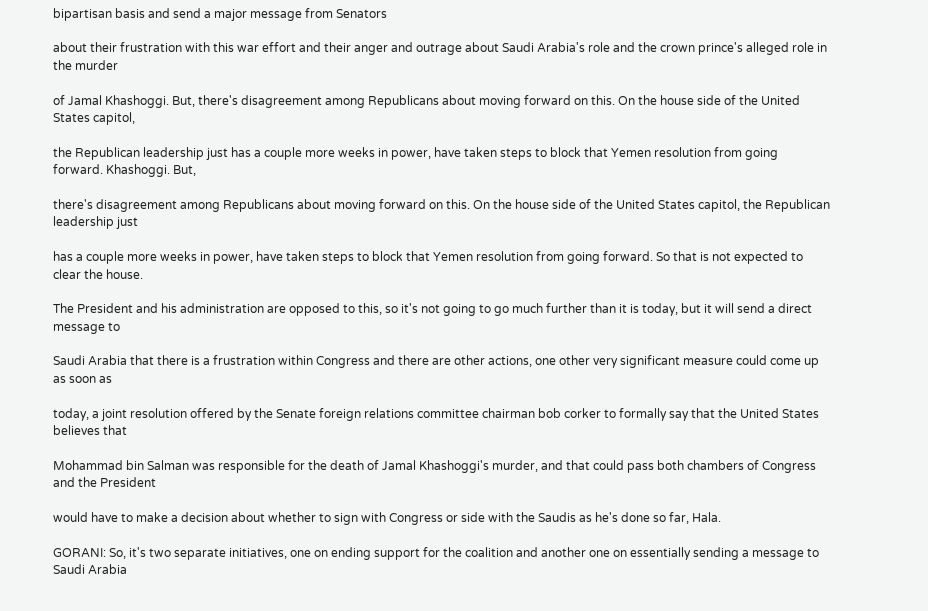bipartisan basis and send a major message from Senators

about their frustration with this war effort and their anger and outrage about Saudi Arabia's role and the crown prince's alleged role in the murder

of Jamal Khashoggi. But, there's disagreement among Republicans about moving forward on this. On the house side of the United States capitol,

the Republican leadership just has a couple more weeks in power, have taken steps to block that Yemen resolution from going forward. Khashoggi. But,

there's disagreement among Republicans about moving forward on this. On the house side of the United States capitol, the Republican leadership just

has a couple more weeks in power, have taken steps to block that Yemen resolution from going forward. So that is not expected to clear the house.

The President and his administration are opposed to this, so it's not going to go much further than it is today, but it will send a direct message to

Saudi Arabia that there is a frustration within Congress and there are other actions, one other very significant measure could come up as soon as

today, a joint resolution offered by the Senate foreign relations committee chairman bob corker to formally say that the United States believes that

Mohammad bin Salman was responsible for the death of Jamal Khashoggi's murder, and that could pass both chambers of Congress and the President

would have to make a decision about whether to sign with Congress or side with the Saudis as he's done so far, Hala.

GORANI: So, it's two separate initiatives, one on ending support for the coalition and another one on essentially sending a message to Saudi Arabia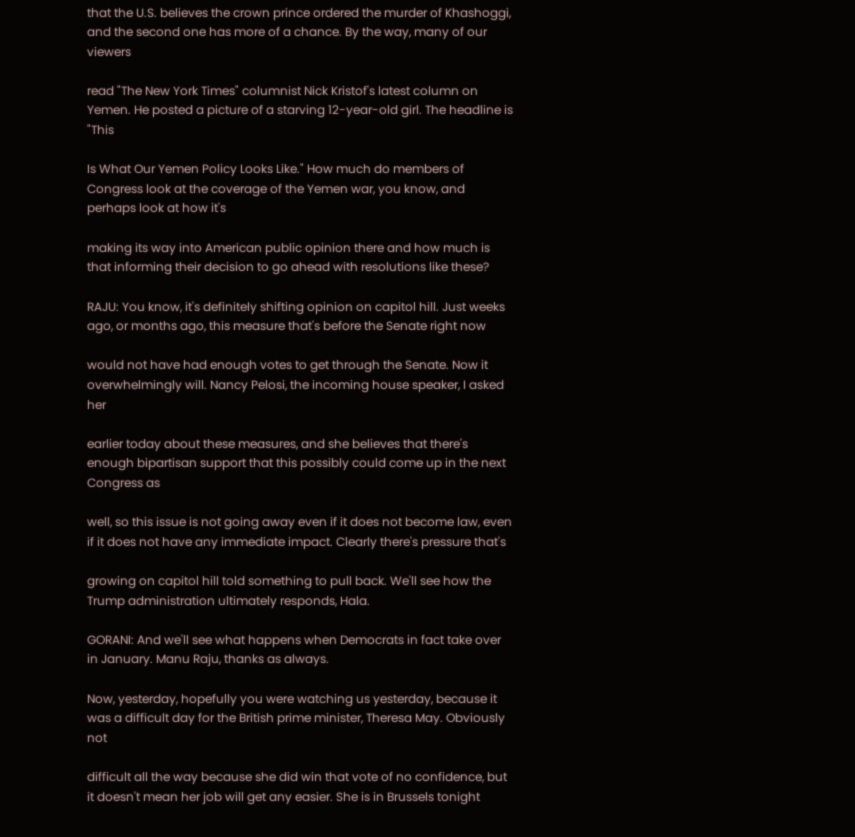that the U.S. believes the crown prince ordered the murder of Khashoggi, and the second one has more of a chance. By the way, many of our viewers

read "The New York Times" columnist Nick Kristof's latest column on Yemen. He posted a picture of a starving 12-year-old girl. The headline is "This

Is What Our Yemen Policy Looks Like." How much do members of Congress look at the coverage of the Yemen war, you know, and perhaps look at how it's

making its way into American public opinion there and how much is that informing their decision to go ahead with resolutions like these?

RAJU: You know, it's definitely shifting opinion on capitol hill. Just weeks ago, or months ago, this measure that's before the Senate right now

would not have had enough votes to get through the Senate. Now it overwhelmingly will. Nancy Pelosi, the incoming house speaker, I asked her

earlier today about these measures, and she believes that there's enough bipartisan support that this possibly could come up in the next Congress as

well, so this issue is not going away even if it does not become law, even if it does not have any immediate impact. Clearly there's pressure that's

growing on capitol hill told something to pull back. We'll see how the Trump administration ultimately responds, Hala.

GORANI: And we'll see what happens when Democrats in fact take over in January. Manu Raju, thanks as always.

Now, yesterday, hopefully you were watching us yesterday, because it was a difficult day for the British prime minister, Theresa May. Obviously not

difficult all the way because she did win that vote of no confidence, but it doesn't mean her job will get any easier. She is in Brussels tonight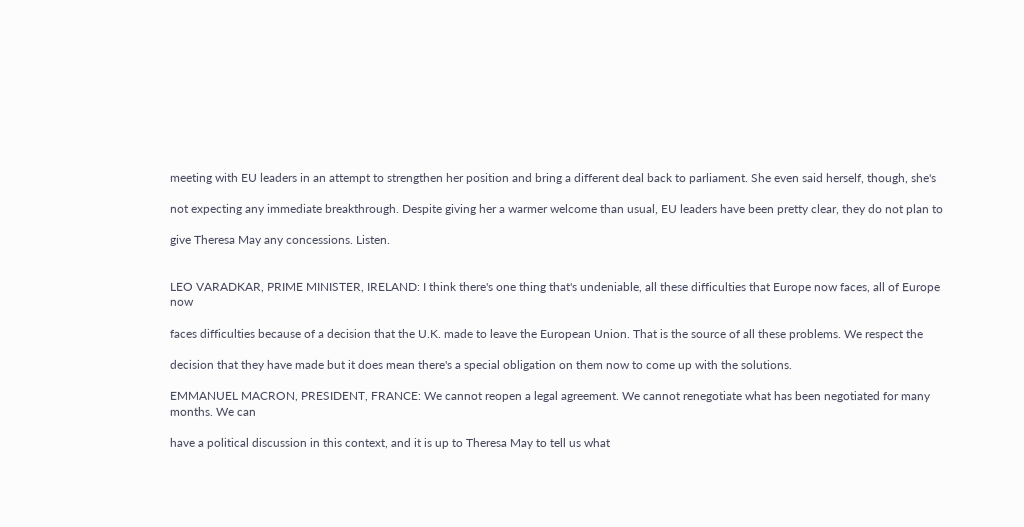meeting with EU leaders in an attempt to strengthen her position and bring a different deal back to parliament. She even said herself, though, she's

not expecting any immediate breakthrough. Despite giving her a warmer welcome than usual, EU leaders have been pretty clear, they do not plan to

give Theresa May any concessions. Listen.


LEO VARADKAR, PRIME MINISTER, IRELAND: I think there's one thing that's undeniable, all these difficulties that Europe now faces, all of Europe now

faces difficulties because of a decision that the U.K. made to leave the European Union. That is the source of all these problems. We respect the

decision that they have made but it does mean there's a special obligation on them now to come up with the solutions.

EMMANUEL MACRON, PRESIDENT, FRANCE: We cannot reopen a legal agreement. We cannot renegotiate what has been negotiated for many months. We can

have a political discussion in this context, and it is up to Theresa May to tell us what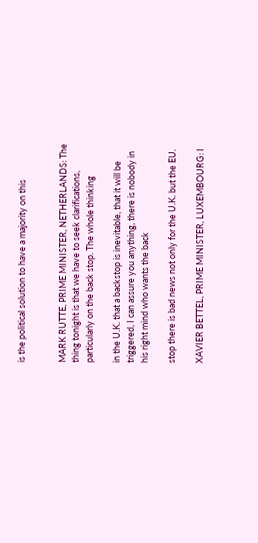is the political solution to have a majority on this


MARK RUTTE, PRIME MINISTER, NETHERLANDS: The thing tonight is that we have to seek clarifications, particularly on the back stop. The whole thinking

in the U.K. that a backstop is inevitable, that it will be triggered, I can assure you anything, there is nobody in his right mind who wants the back

stop there is bad news not only for the U.K. but the EU.

XAVIER BETTEL, PRIME MINISTER, LUXEMBOURG: I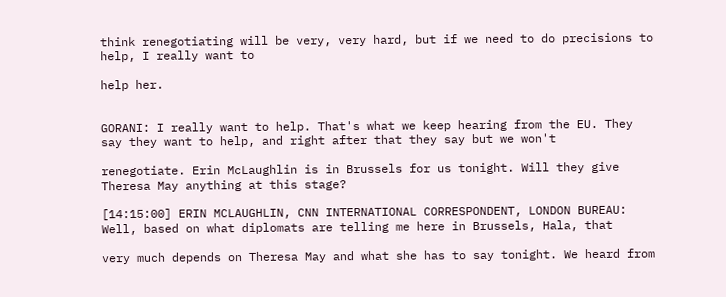think renegotiating will be very, very hard, but if we need to do precisions to help, I really want to

help her.


GORANI: I really want to help. That's what we keep hearing from the EU. They say they want to help, and right after that they say but we won't

renegotiate. Erin McLaughlin is in Brussels for us tonight. Will they give Theresa May anything at this stage?

[14:15:00] ERIN MCLAUGHLIN, CNN INTERNATIONAL CORRESPONDENT, LONDON BUREAU: Well, based on what diplomats are telling me here in Brussels, Hala, that

very much depends on Theresa May and what she has to say tonight. We heard from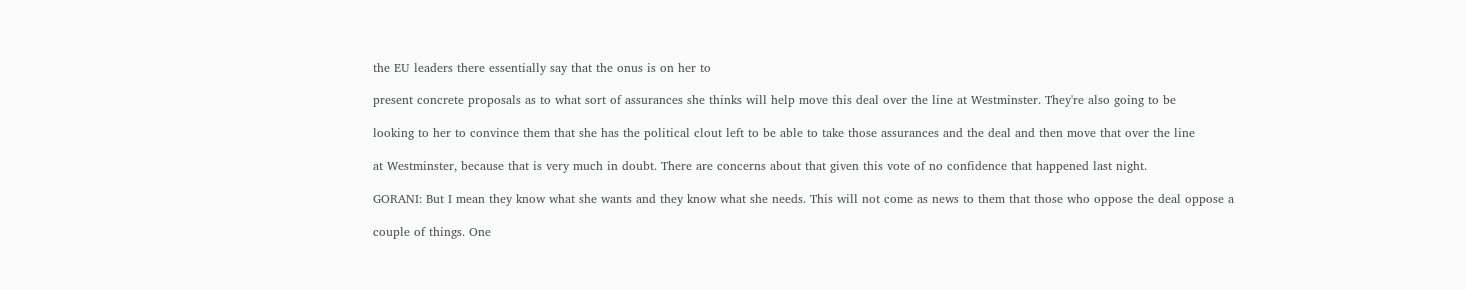the EU leaders there essentially say that the onus is on her to

present concrete proposals as to what sort of assurances she thinks will help move this deal over the line at Westminster. They're also going to be

looking to her to convince them that she has the political clout left to be able to take those assurances and the deal and then move that over the line

at Westminster, because that is very much in doubt. There are concerns about that given this vote of no confidence that happened last night.

GORANI: But I mean they know what she wants and they know what she needs. This will not come as news to them that those who oppose the deal oppose a

couple of things. One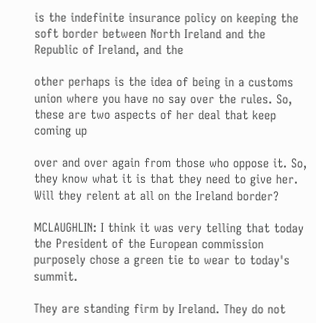is the indefinite insurance policy on keeping the soft border between North Ireland and the Republic of Ireland, and the

other perhaps is the idea of being in a customs union where you have no say over the rules. So, these are two aspects of her deal that keep coming up

over and over again from those who oppose it. So, they know what it is that they need to give her. Will they relent at all on the Ireland border?

MCLAUGHLIN: I think it was very telling that today the President of the European commission purposely chose a green tie to wear to today's summit.

They are standing firm by Ireland. They do not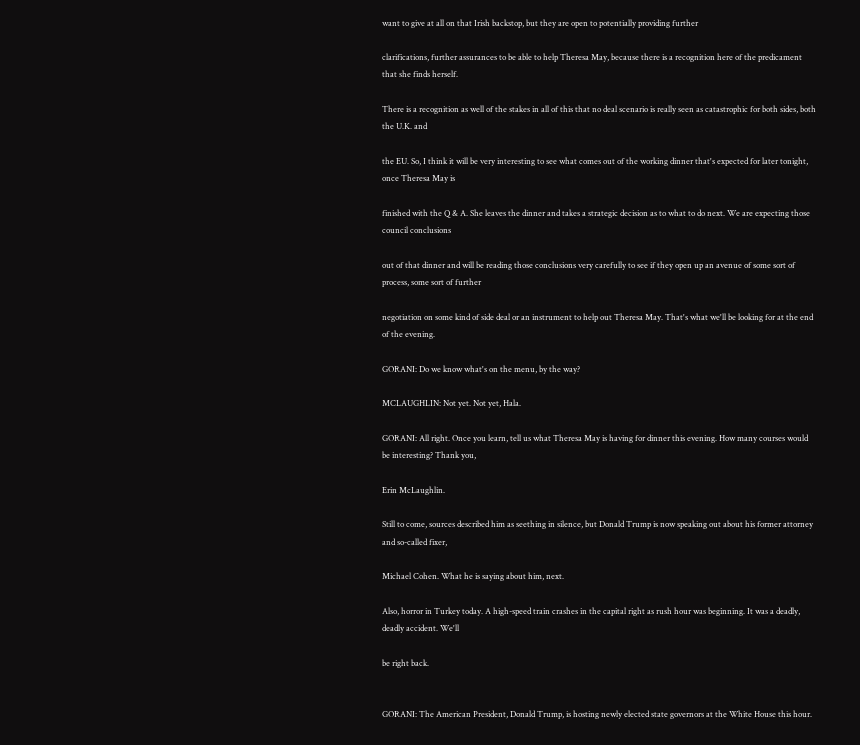want to give at all on that Irish backstop, but they are open to potentially providing further

clarifications, further assurances to be able to help Theresa May, because there is a recognition here of the predicament that she finds herself.

There is a recognition as well of the stakes in all of this that no deal scenario is really seen as catastrophic for both sides, both the U.K. and

the EU. So, I think it will be very interesting to see what comes out of the working dinner that's expected for later tonight, once Theresa May is

finished with the Q & A. She leaves the dinner and takes a strategic decision as to what to do next. We are expecting those council conclusions

out of that dinner and will be reading those conclusions very carefully to see if they open up an avenue of some sort of process, some sort of further

negotiation on some kind of side deal or an instrument to help out Theresa May. That's what we'll be looking for at the end of the evening.

GORANI: Do we know what's on the menu, by the way?

MCLAUGHLIN: Not yet. Not yet, Hala.

GORANI: All right. Once you learn, tell us what Theresa May is having for dinner this evening. How many courses would be interesting? Thank you,

Erin McLaughlin.

Still to come, sources described him as seething in silence, but Donald Trump is now speaking out about his former attorney and so-called fixer,

Michael Cohen. What he is saying about him, next.

Also, horror in Turkey today. A high-speed train crashes in the capital right as rush hour was beginning. It was a deadly, deadly accident. We'll

be right back.


GORANI: The American President, Donald Trump, is hosting newly elected state governors at the White House this hour.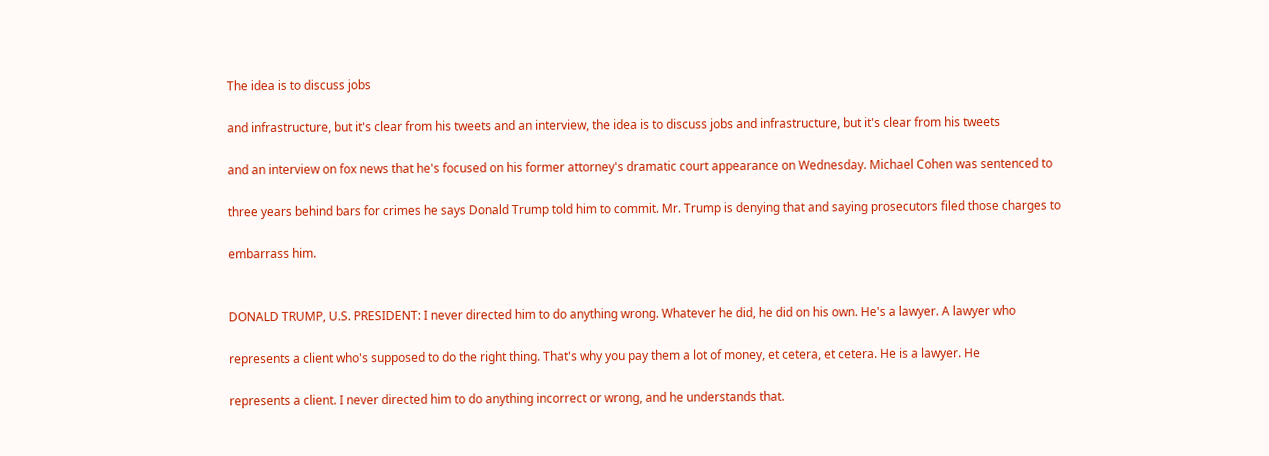The idea is to discuss jobs

and infrastructure, but it's clear from his tweets and an interview, the idea is to discuss jobs and infrastructure, but it's clear from his tweets

and an interview on fox news that he's focused on his former attorney's dramatic court appearance on Wednesday. Michael Cohen was sentenced to

three years behind bars for crimes he says Donald Trump told him to commit. Mr. Trump is denying that and saying prosecutors filed those charges to

embarrass him.


DONALD TRUMP, U.S. PRESIDENT: I never directed him to do anything wrong. Whatever he did, he did on his own. He's a lawyer. A lawyer who

represents a client who's supposed to do the right thing. That's why you pay them a lot of money, et cetera, et cetera. He is a lawyer. He

represents a client. I never directed him to do anything incorrect or wrong, and he understands that.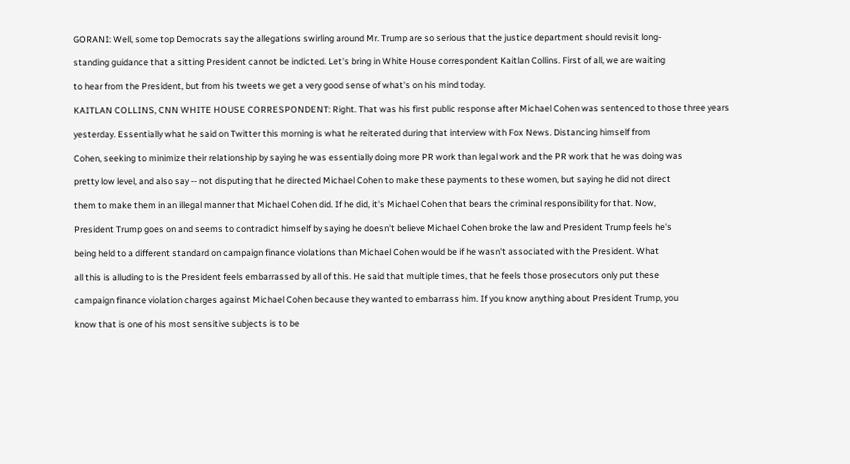GORANI: Well, some top Democrats say the allegations swirling around Mr. Trump are so serious that the justice department should revisit long-

standing guidance that a sitting President cannot be indicted. Let's bring in White House correspondent Kaitlan Collins. First of all, we are waiting

to hear from the President, but from his tweets we get a very good sense of what's on his mind today.

KAITLAN COLLINS, CNN WHITE HOUSE CORRESPONDENT: Right. That was his first public response after Michael Cohen was sentenced to those three years

yesterday. Essentially what he said on Twitter this morning is what he reiterated during that interview with Fox News. Distancing himself from

Cohen, seeking to minimize their relationship by saying he was essentially doing more PR work than legal work and the PR work that he was doing was

pretty low level, and also say -- not disputing that he directed Michael Cohen to make these payments to these women, but saying he did not direct

them to make them in an illegal manner that Michael Cohen did. If he did, it's Michael Cohen that bears the criminal responsibility for that. Now,

President Trump goes on and seems to contradict himself by saying he doesn't believe Michael Cohen broke the law and President Trump feels he's

being held to a different standard on campaign finance violations than Michael Cohen would be if he wasn't associated with the President. What

all this is alluding to is the President feels embarrassed by all of this. He said that multiple times, that he feels those prosecutors only put these

campaign finance violation charges against Michael Cohen because they wanted to embarrass him. If you know anything about President Trump, you

know that is one of his most sensitive subjects is to be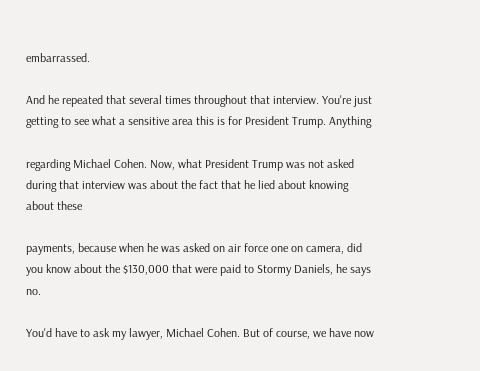embarrassed.

And he repeated that several times throughout that interview. You're just getting to see what a sensitive area this is for President Trump. Anything

regarding Michael Cohen. Now, what President Trump was not asked during that interview was about the fact that he lied about knowing about these

payments, because when he was asked on air force one on camera, did you know about the $130,000 that were paid to Stormy Daniels, he says no.

You'd have to ask my lawyer, Michael Cohen. But of course, we have now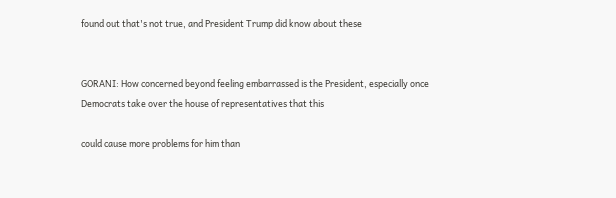found out that's not true, and President Trump did know about these


GORANI: How concerned beyond feeling embarrassed is the President, especially once Democrats take over the house of representatives that this

could cause more problems for him than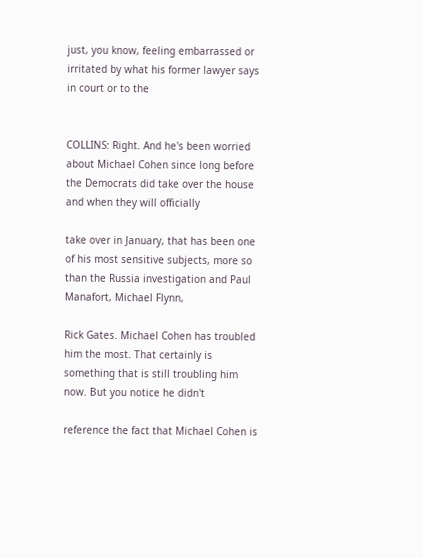just, you know, feeling embarrassed or irritated by what his former lawyer says in court or to the


COLLINS: Right. And he's been worried about Michael Cohen since long before the Democrats did take over the house and when they will officially

take over in January, that has been one of his most sensitive subjects, more so than the Russia investigation and Paul Manafort, Michael Flynn,

Rick Gates. Michael Cohen has troubled him the most. That certainly is something that is still troubling him now. But you notice he didn't

reference the fact that Michael Cohen is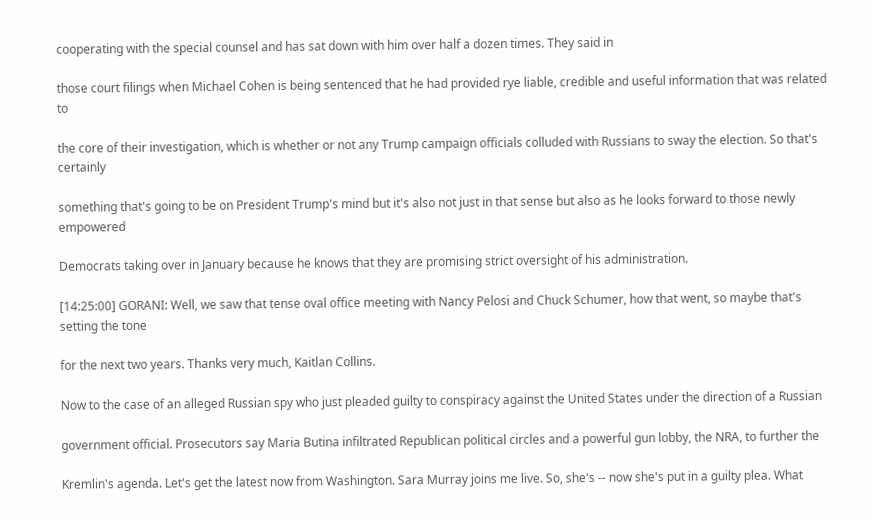cooperating with the special counsel and has sat down with him over half a dozen times. They said in

those court filings when Michael Cohen is being sentenced that he had provided rye liable, credible and useful information that was related to

the core of their investigation, which is whether or not any Trump campaign officials colluded with Russians to sway the election. So that's certainly

something that's going to be on President Trump's mind but it's also not just in that sense but also as he looks forward to those newly empowered

Democrats taking over in January because he knows that they are promising strict oversight of his administration.

[14:25:00] GORANI: Well, we saw that tense oval office meeting with Nancy Pelosi and Chuck Schumer, how that went, so maybe that's setting the tone

for the next two years. Thanks very much, Kaitlan Collins.

Now to the case of an alleged Russian spy who just pleaded guilty to conspiracy against the United States under the direction of a Russian

government official. Prosecutors say Maria Butina infiltrated Republican political circles and a powerful gun lobby, the NRA, to further the

Kremlin's agenda. Let's get the latest now from Washington. Sara Murray joins me live. So, she's -- now she's put in a guilty plea. What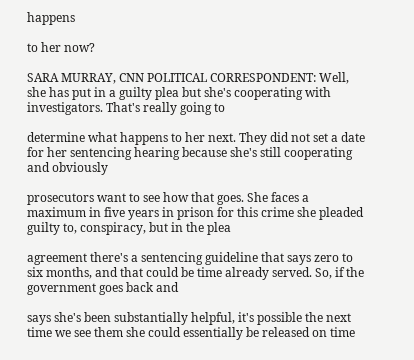happens

to her now?

SARA MURRAY, CNN POLITICAL CORRESPONDENT: Well, she has put in a guilty plea but she's cooperating with investigators. That's really going to

determine what happens to her next. They did not set a date for her sentencing hearing because she's still cooperating and obviously

prosecutors want to see how that goes. She faces a maximum in five years in prison for this crime she pleaded guilty to, conspiracy, but in the plea

agreement there's a sentencing guideline that says zero to six months, and that could be time already served. So, if the government goes back and

says she's been substantially helpful, it's possible the next time we see them she could essentially be released on time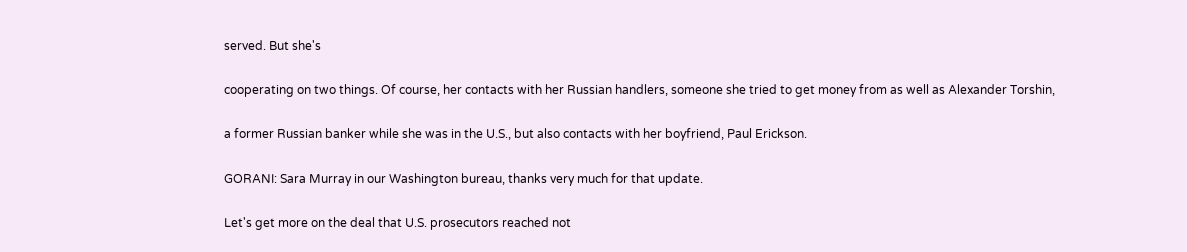served. But she's

cooperating on two things. Of course, her contacts with her Russian handlers, someone she tried to get money from as well as Alexander Torshin,

a former Russian banker while she was in the U.S., but also contacts with her boyfriend, Paul Erickson.

GORANI: Sara Murray in our Washington bureau, thanks very much for that update.

Let's get more on the deal that U.S. prosecutors reached not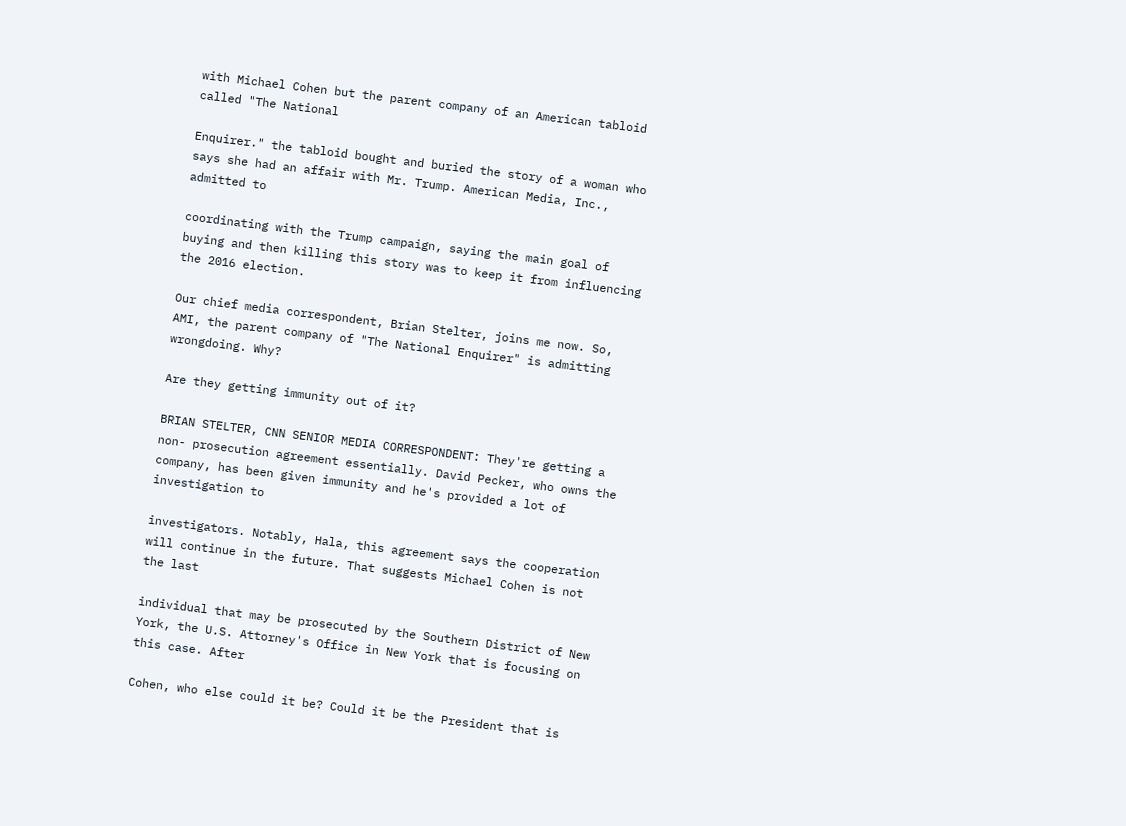with Michael Cohen but the parent company of an American tabloid called "The National

Enquirer." the tabloid bought and buried the story of a woman who says she had an affair with Mr. Trump. American Media, Inc., admitted to

coordinating with the Trump campaign, saying the main goal of buying and then killing this story was to keep it from influencing the 2016 election.

Our chief media correspondent, Brian Stelter, joins me now. So, AMI, the parent company of "The National Enquirer" is admitting wrongdoing. Why?

Are they getting immunity out of it?

BRIAN STELTER, CNN SENIOR MEDIA CORRESPONDENT: They're getting a non- prosecution agreement essentially. David Pecker, who owns the company, has been given immunity and he's provided a lot of investigation to

investigators. Notably, Hala, this agreement says the cooperation will continue in the future. That suggests Michael Cohen is not the last

individual that may be prosecuted by the Southern District of New York, the U.S. Attorney's Office in New York that is focusing on this case. After

Cohen, who else could it be? Could it be the President that is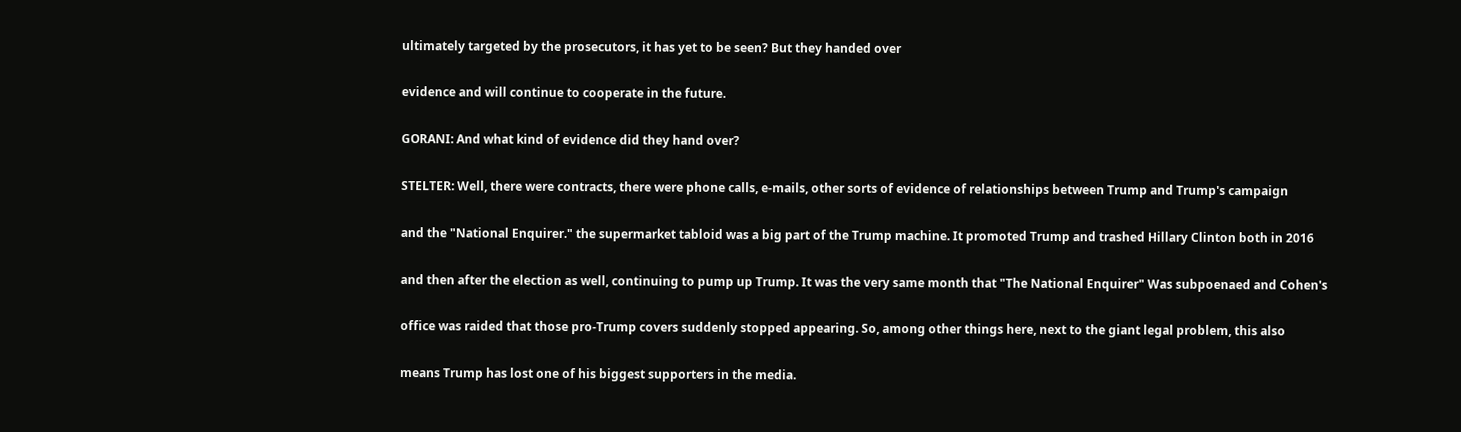ultimately targeted by the prosecutors, it has yet to be seen? But they handed over

evidence and will continue to cooperate in the future.

GORANI: And what kind of evidence did they hand over?

STELTER: Well, there were contracts, there were phone calls, e-mails, other sorts of evidence of relationships between Trump and Trump's campaign

and the "National Enquirer." the supermarket tabloid was a big part of the Trump machine. It promoted Trump and trashed Hillary Clinton both in 2016

and then after the election as well, continuing to pump up Trump. It was the very same month that "The National Enquirer" Was subpoenaed and Cohen's

office was raided that those pro-Trump covers suddenly stopped appearing. So, among other things here, next to the giant legal problem, this also

means Trump has lost one of his biggest supporters in the media.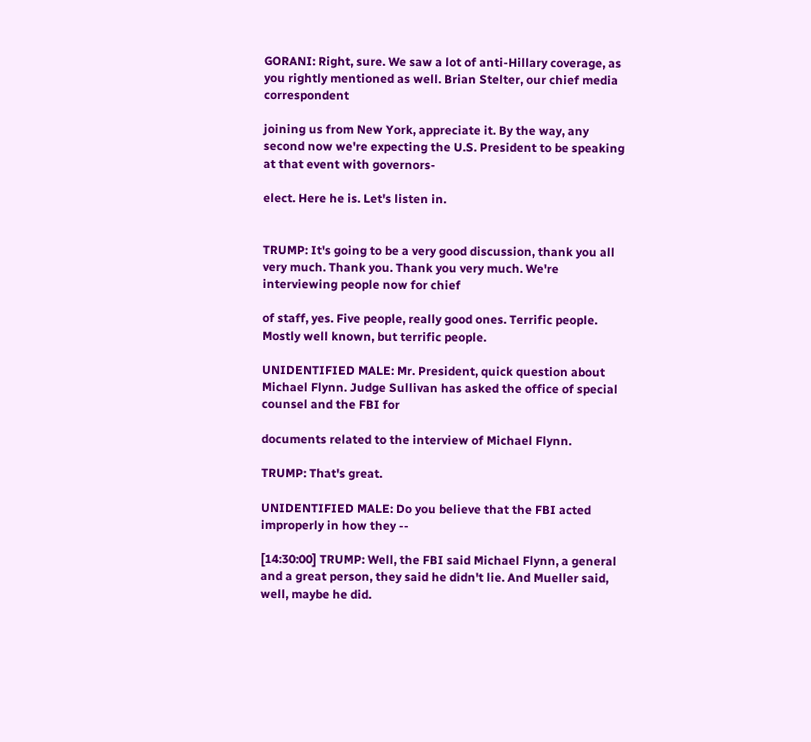GORANI: Right, sure. We saw a lot of anti-Hillary coverage, as you rightly mentioned as well. Brian Stelter, our chief media correspondent

joining us from New York, appreciate it. By the way, any second now we're expecting the U.S. President to be speaking at that event with governors-

elect. Here he is. Let's listen in.


TRUMP: It's going to be a very good discussion, thank you all very much. Thank you. Thank you very much. We're interviewing people now for chief

of staff, yes. Five people, really good ones. Terrific people. Mostly well known, but terrific people.

UNIDENTIFIED MALE: Mr. President, quick question about Michael Flynn. Judge Sullivan has asked the office of special counsel and the FBI for

documents related to the interview of Michael Flynn.

TRUMP: That's great.

UNIDENTIFIED MALE: Do you believe that the FBI acted improperly in how they --

[14:30:00] TRUMP: Well, the FBI said Michael Flynn, a general and a great person, they said he didn't lie. And Mueller said, well, maybe he did.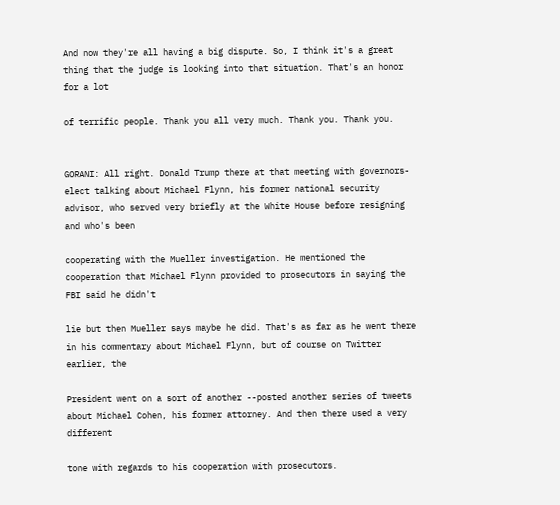And now they're all having a big dispute. So, I think it's a great thing that the judge is looking into that situation. That's an honor for a lot

of terrific people. Thank you all very much. Thank you. Thank you.


GORANI: All right. Donald Trump there at that meeting with governors- elect talking about Michael Flynn, his former national security advisor, who served very briefly at the White House before resigning and who's been

cooperating with the Mueller investigation. He mentioned the cooperation that Michael Flynn provided to prosecutors in saying the FBI said he didn't

lie but then Mueller says maybe he did. That's as far as he went there in his commentary about Michael Flynn, but of course on Twitter earlier, the

President went on a sort of another --posted another series of tweets about Michael Cohen, his former attorney. And then there used a very different

tone with regards to his cooperation with prosecutors.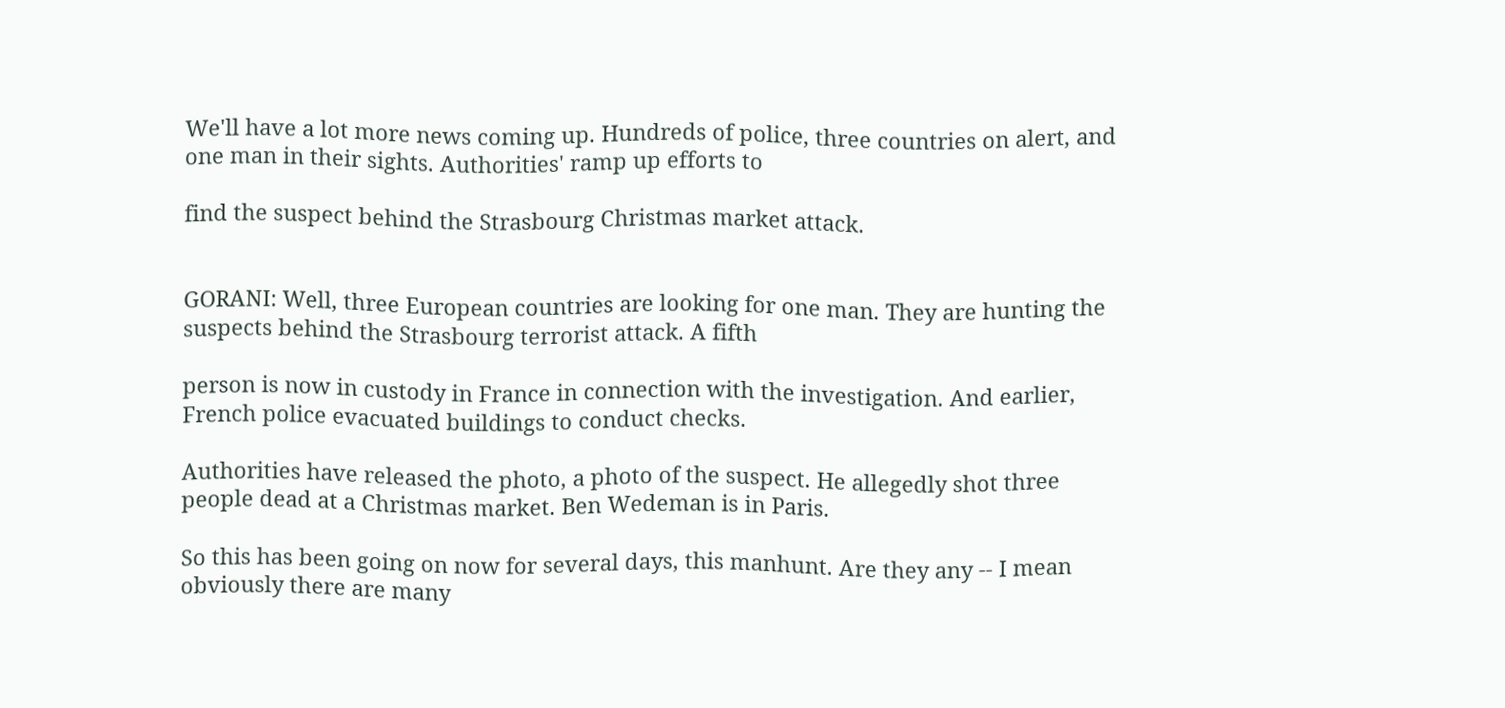We'll have a lot more news coming up. Hundreds of police, three countries on alert, and one man in their sights. Authorities' ramp up efforts to

find the suspect behind the Strasbourg Christmas market attack.


GORANI: Well, three European countries are looking for one man. They are hunting the suspects behind the Strasbourg terrorist attack. A fifth

person is now in custody in France in connection with the investigation. And earlier, French police evacuated buildings to conduct checks.

Authorities have released the photo, a photo of the suspect. He allegedly shot three people dead at a Christmas market. Ben Wedeman is in Paris.

So this has been going on now for several days, this manhunt. Are they any -- I mean obviously there are many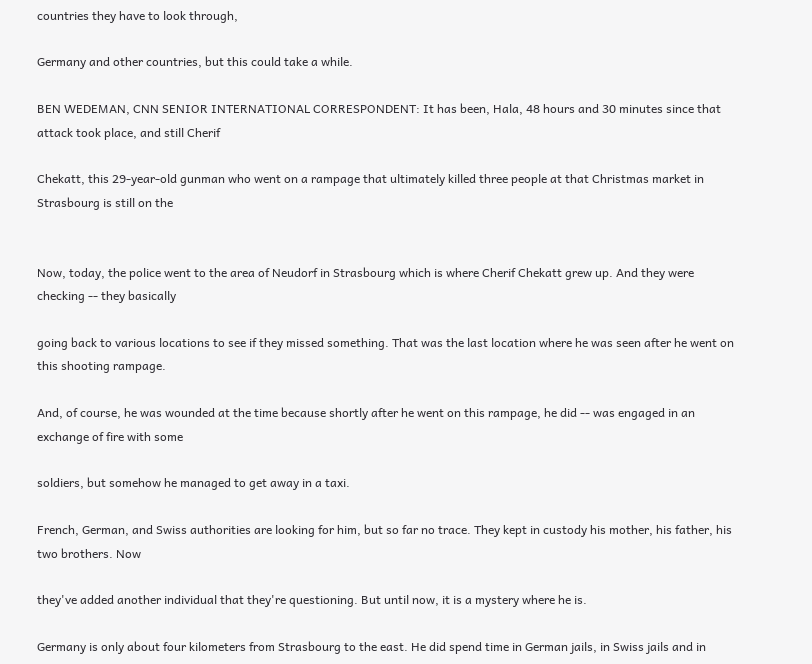countries they have to look through,

Germany and other countries, but this could take a while.

BEN WEDEMAN, CNN SENIOR INTERNATIONAL CORRESPONDENT: It has been, Hala, 48 hours and 30 minutes since that attack took place, and still Cherif

Chekatt, this 29-year-old gunman who went on a rampage that ultimately killed three people at that Christmas market in Strasbourg is still on the


Now, today, the police went to the area of Neudorf in Strasbourg which is where Cherif Chekatt grew up. And they were checking -- they basically

going back to various locations to see if they missed something. That was the last location where he was seen after he went on this shooting rampage.

And, of course, he was wounded at the time because shortly after he went on this rampage, he did -- was engaged in an exchange of fire with some

soldiers, but somehow he managed to get away in a taxi.

French, German, and Swiss authorities are looking for him, but so far no trace. They kept in custody his mother, his father, his two brothers. Now

they've added another individual that they're questioning. But until now, it is a mystery where he is.

Germany is only about four kilometers from Strasbourg to the east. He did spend time in German jails, in Swiss jails and in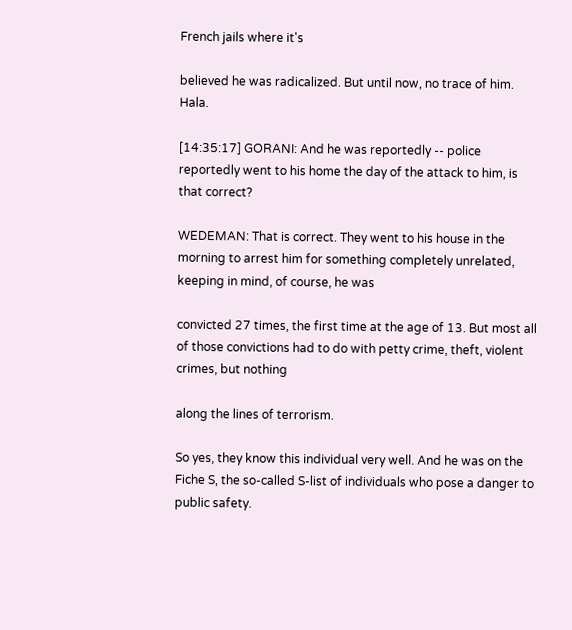French jails where it's

believed he was radicalized. But until now, no trace of him. Hala.

[14:35:17] GORANI: And he was reportedly -- police reportedly went to his home the day of the attack to him, is that correct?

WEDEMAN: That is correct. They went to his house in the morning to arrest him for something completely unrelated, keeping in mind, of course, he was

convicted 27 times, the first time at the age of 13. But most all of those convictions had to do with petty crime, theft, violent crimes, but nothing

along the lines of terrorism.

So yes, they know this individual very well. And he was on the Fiche S, the so-called S-list of individuals who pose a danger to public safety.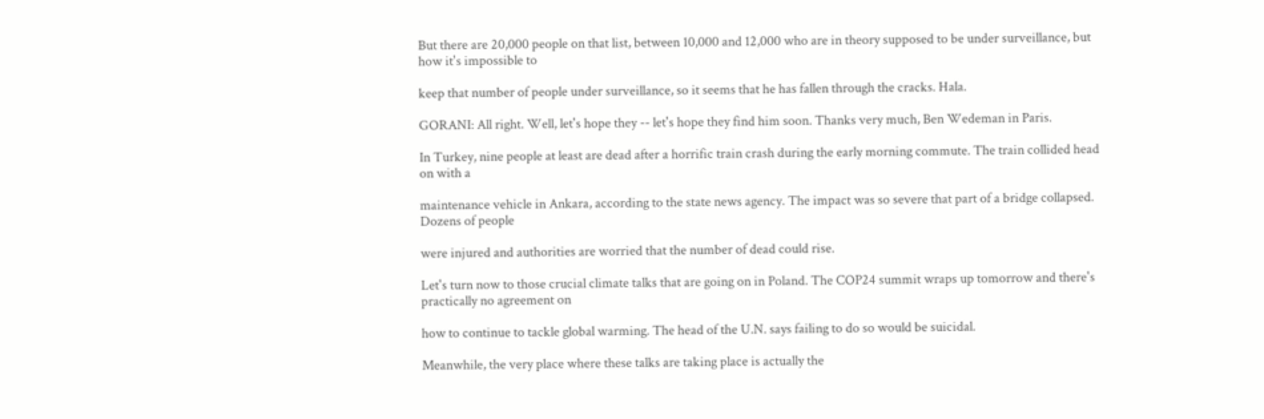But there are 20,000 people on that list, between 10,000 and 12,000 who are in theory supposed to be under surveillance, but how it's impossible to

keep that number of people under surveillance, so it seems that he has fallen through the cracks. Hala.

GORANI: All right. Well, let's hope they -- let's hope they find him soon. Thanks very much, Ben Wedeman in Paris.

In Turkey, nine people at least are dead after a horrific train crash during the early morning commute. The train collided head on with a

maintenance vehicle in Ankara, according to the state news agency. The impact was so severe that part of a bridge collapsed. Dozens of people

were injured and authorities are worried that the number of dead could rise.

Let's turn now to those crucial climate talks that are going on in Poland. The COP24 summit wraps up tomorrow and there's practically no agreement on

how to continue to tackle global warming. The head of the U.N. says failing to do so would be suicidal.

Meanwhile, the very place where these talks are taking place is actually the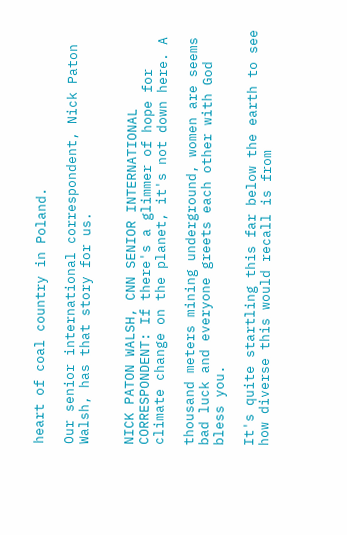heart of coal country in Poland.

Our senior international correspondent, Nick Paton Walsh, has that story for us.


NICK PATON WALSH, CNN SENIOR INTERNATIONAL CORRESPONDENT: If there's a glimmer of hope for climate change on the planet, it's not down here. A

thousand meters mining underground, women are seems bad luck and everyone greets each other with God bless you.

It's quite startling this far below the earth to see how diverse this would recall is from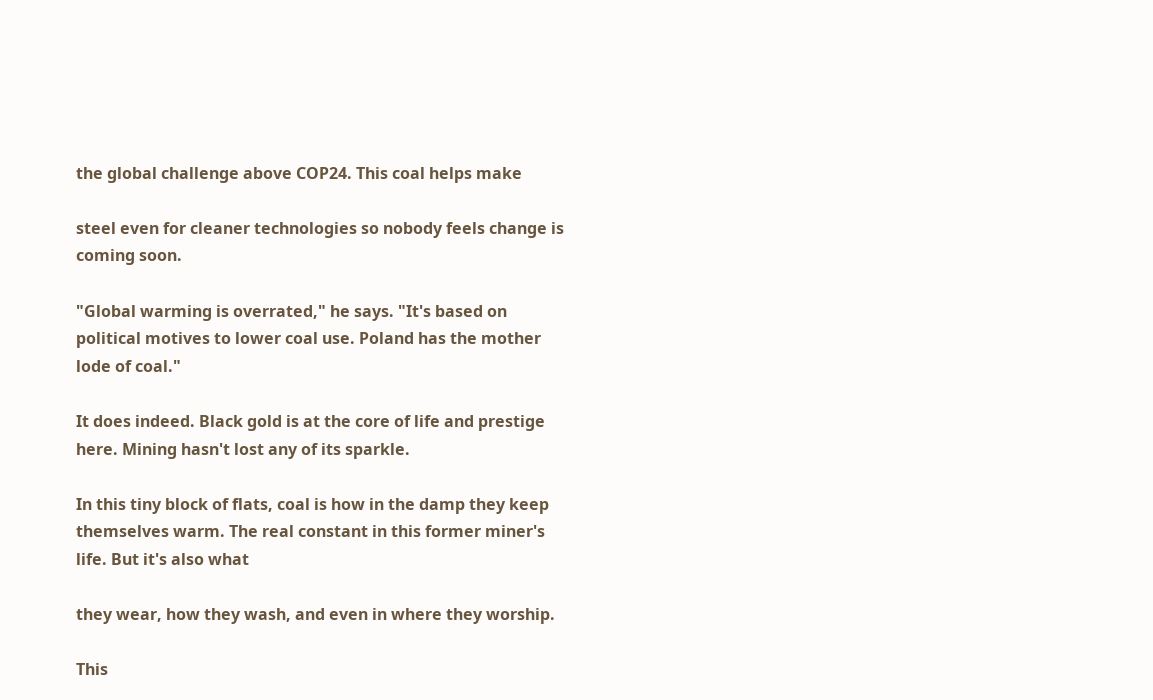the global challenge above COP24. This coal helps make

steel even for cleaner technologies so nobody feels change is coming soon.

"Global warming is overrated," he says. "It's based on political motives to lower coal use. Poland has the mother lode of coal."

It does indeed. Black gold is at the core of life and prestige here. Mining hasn't lost any of its sparkle.

In this tiny block of flats, coal is how in the damp they keep themselves warm. The real constant in this former miner's life. But it's also what

they wear, how they wash, and even in where they worship.

This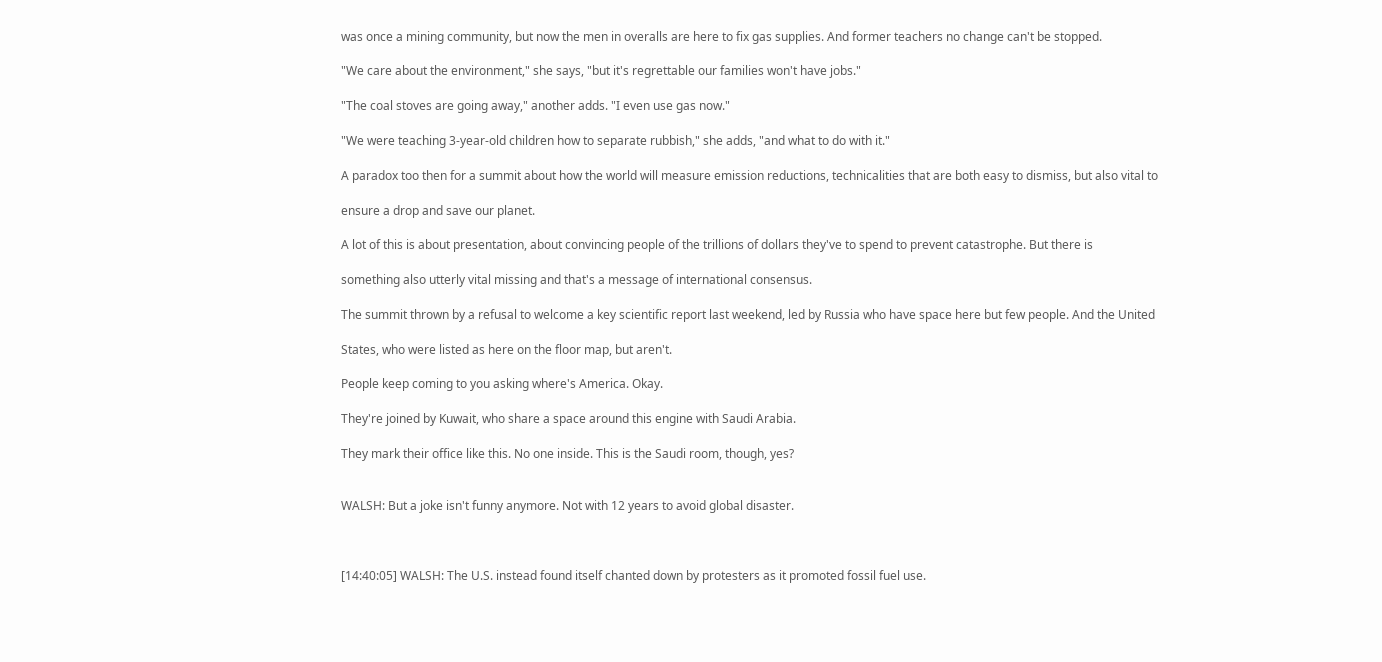was once a mining community, but now the men in overalls are here to fix gas supplies. And former teachers no change can't be stopped.

"We care about the environment," she says, "but it's regrettable our families won't have jobs."

"The coal stoves are going away," another adds. "I even use gas now."

"We were teaching 3-year-old children how to separate rubbish," she adds, "and what to do with it."

A paradox too then for a summit about how the world will measure emission reductions, technicalities that are both easy to dismiss, but also vital to

ensure a drop and save our planet.

A lot of this is about presentation, about convincing people of the trillions of dollars they've to spend to prevent catastrophe. But there is

something also utterly vital missing and that's a message of international consensus.

The summit thrown by a refusal to welcome a key scientific report last weekend, led by Russia who have space here but few people. And the United

States, who were listed as here on the floor map, but aren't.

People keep coming to you asking where's America. Okay.

They're joined by Kuwait, who share a space around this engine with Saudi Arabia.

They mark their office like this. No one inside. This is the Saudi room, though, yes?


WALSH: But a joke isn't funny anymore. Not with 12 years to avoid global disaster.



[14:40:05] WALSH: The U.S. instead found itself chanted down by protesters as it promoted fossil fuel use.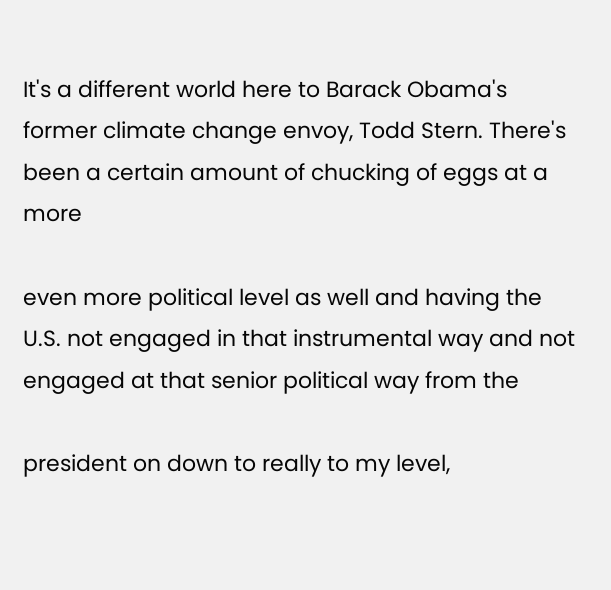It's a different world here to Barack Obama's former climate change envoy, Todd Stern. There's been a certain amount of chucking of eggs at a more

even more political level as well and having the U.S. not engaged in that instrumental way and not engaged at that senior political way from the

president on down to really to my level,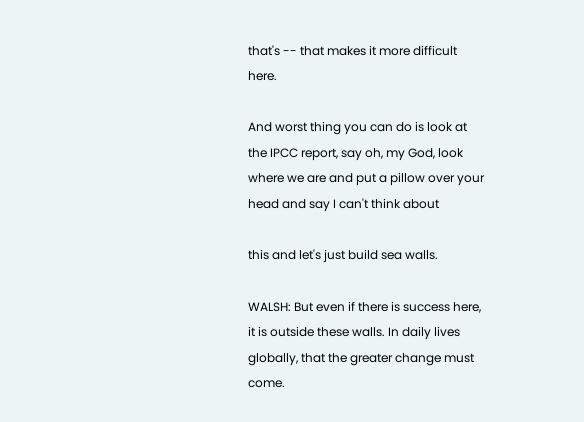that's -- that makes it more difficult here.

And worst thing you can do is look at the IPCC report, say oh, my God, look where we are and put a pillow over your head and say I can't think about

this and let's just build sea walls.

WALSH: But even if there is success here, it is outside these walls. In daily lives globally, that the greater change must come.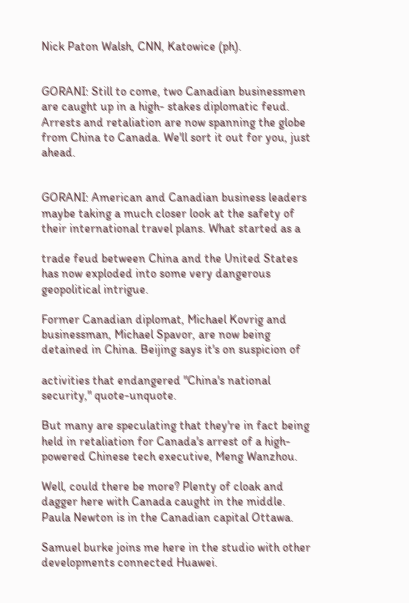Nick Paton Walsh, CNN, Katowice (ph).


GORANI: Still to come, two Canadian businessmen are caught up in a high- stakes diplomatic feud. Arrests and retaliation are now spanning the globe from China to Canada. We'll sort it out for you, just ahead.


GORANI: American and Canadian business leaders maybe taking a much closer look at the safety of their international travel plans. What started as a

trade feud between China and the United States has now exploded into some very dangerous geopolitical intrigue.

Former Canadian diplomat, Michael Kovrig and businessman, Michael Spavor, are now being detained in China. Beijing says it's on suspicion of

activities that endangered "China's national security," quote-unquote.

But many are speculating that they're in fact being held in retaliation for Canada's arrest of a high-powered Chinese tech executive, Meng Wanzhou.

Well, could there be more? Plenty of cloak and dagger here with Canada caught in the middle. Paula Newton is in the Canadian capital Ottawa.

Samuel burke joins me here in the studio with other developments connected Huawei.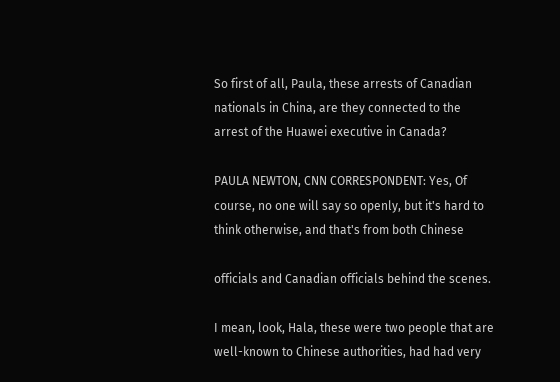So first of all, Paula, these arrests of Canadian nationals in China, are they connected to the arrest of the Huawei executive in Canada?

PAULA NEWTON, CNN CORRESPONDENT: Yes, Of course, no one will say so openly, but it's hard to think otherwise, and that's from both Chinese

officials and Canadian officials behind the scenes.

I mean, look, Hala, these were two people that are well-known to Chinese authorities, had had very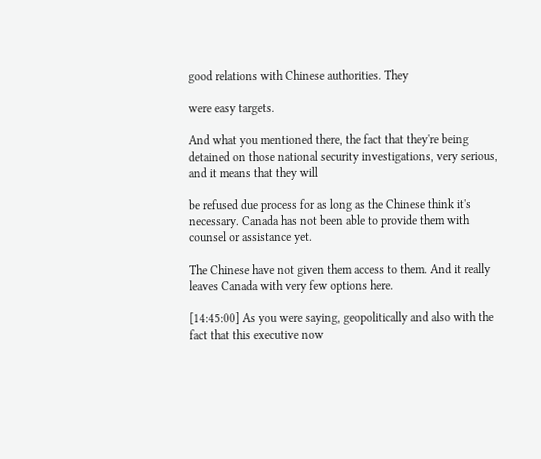good relations with Chinese authorities. They

were easy targets.

And what you mentioned there, the fact that they're being detained on those national security investigations, very serious, and it means that they will

be refused due process for as long as the Chinese think it's necessary. Canada has not been able to provide them with counsel or assistance yet.

The Chinese have not given them access to them. And it really leaves Canada with very few options here.

[14:45:00] As you were saying, geopolitically and also with the fact that this executive now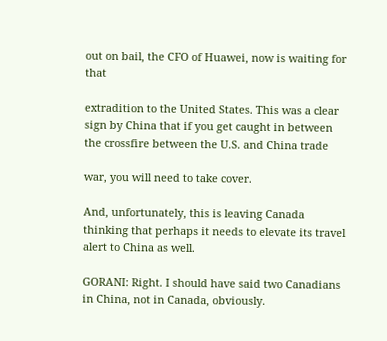out on bail, the CFO of Huawei, now is waiting for that

extradition to the United States. This was a clear sign by China that if you get caught in between the crossfire between the U.S. and China trade

war, you will need to take cover.

And, unfortunately, this is leaving Canada thinking that perhaps it needs to elevate its travel alert to China as well.

GORANI: Right. I should have said two Canadians in China, not in Canada, obviously.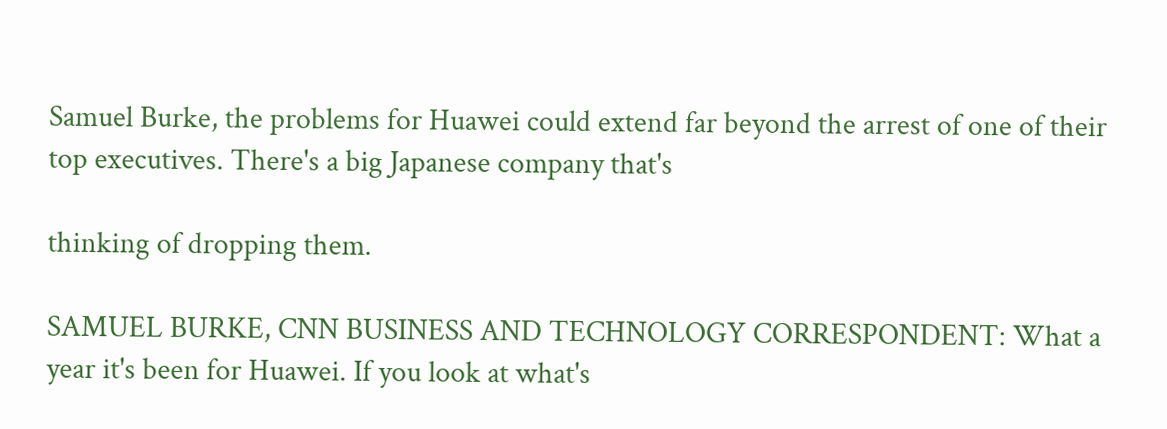Samuel Burke, the problems for Huawei could extend far beyond the arrest of one of their top executives. There's a big Japanese company that's

thinking of dropping them.

SAMUEL BURKE, CNN BUSINESS AND TECHNOLOGY CORRESPONDENT: What a year it's been for Huawei. If you look at what's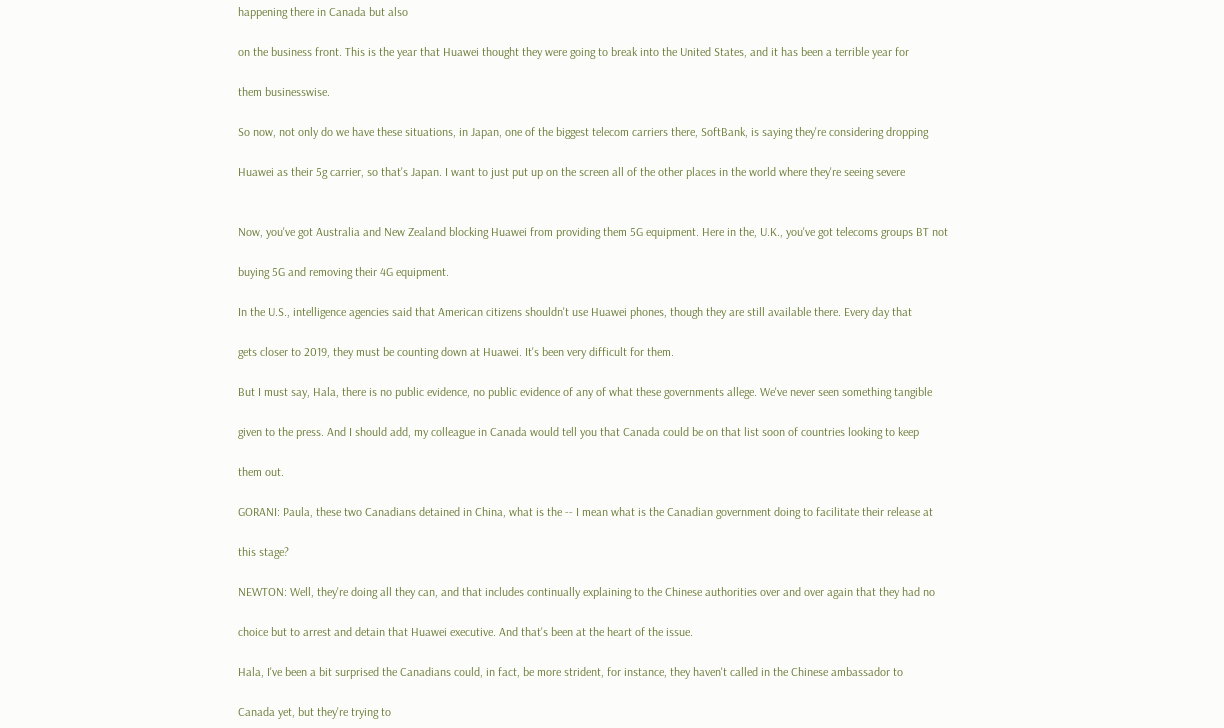happening there in Canada but also

on the business front. This is the year that Huawei thought they were going to break into the United States, and it has been a terrible year for

them businesswise.

So now, not only do we have these situations, in Japan, one of the biggest telecom carriers there, SoftBank, is saying they're considering dropping

Huawei as their 5g carrier, so that's Japan. I want to just put up on the screen all of the other places in the world where they're seeing severe


Now, you've got Australia and New Zealand blocking Huawei from providing them 5G equipment. Here in the, U.K., you've got telecoms groups BT not

buying 5G and removing their 4G equipment.

In the U.S., intelligence agencies said that American citizens shouldn't use Huawei phones, though they are still available there. Every day that

gets closer to 2019, they must be counting down at Huawei. It's been very difficult for them.

But I must say, Hala, there is no public evidence, no public evidence of any of what these governments allege. We've never seen something tangible

given to the press. And I should add, my colleague in Canada would tell you that Canada could be on that list soon of countries looking to keep

them out.

GORANI: Paula, these two Canadians detained in China, what is the -- I mean what is the Canadian government doing to facilitate their release at

this stage?

NEWTON: Well, they're doing all they can, and that includes continually explaining to the Chinese authorities over and over again that they had no

choice but to arrest and detain that Huawei executive. And that's been at the heart of the issue.

Hala, I've been a bit surprised the Canadians could, in fact, be more strident, for instance, they haven't called in the Chinese ambassador to

Canada yet, but they're trying to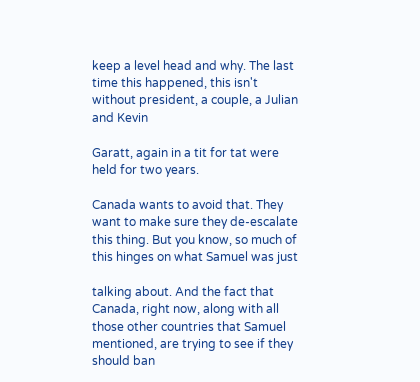keep a level head and why. The last time this happened, this isn't without president, a couple, a Julian and Kevin

Garatt, again in a tit for tat were held for two years.

Canada wants to avoid that. They want to make sure they de-escalate this thing. But you know, so much of this hinges on what Samuel was just

talking about. And the fact that Canada, right now, along with all those other countries that Samuel mentioned, are trying to see if they should ban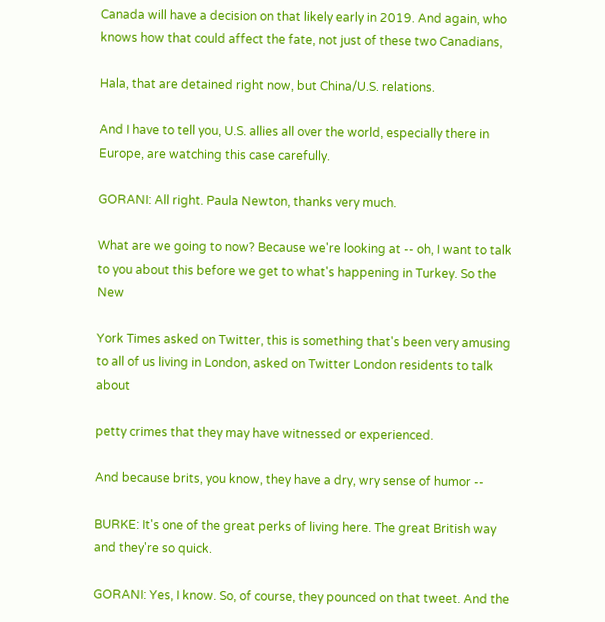Canada will have a decision on that likely early in 2019. And again, who knows how that could affect the fate, not just of these two Canadians,

Hala, that are detained right now, but China/U.S. relations.

And I have to tell you, U.S. allies all over the world, especially there in Europe, are watching this case carefully.

GORANI: All right. Paula Newton, thanks very much.

What are we going to now? Because we're looking at -- oh, I want to talk to you about this before we get to what's happening in Turkey. So the New

York Times asked on Twitter, this is something that's been very amusing to all of us living in London, asked on Twitter London residents to talk about

petty crimes that they may have witnessed or experienced.

And because brits, you know, they have a dry, wry sense of humor --

BURKE: It's one of the great perks of living here. The great British way and they're so quick.

GORANI: Yes, I know. So, of course, they pounced on that tweet. And the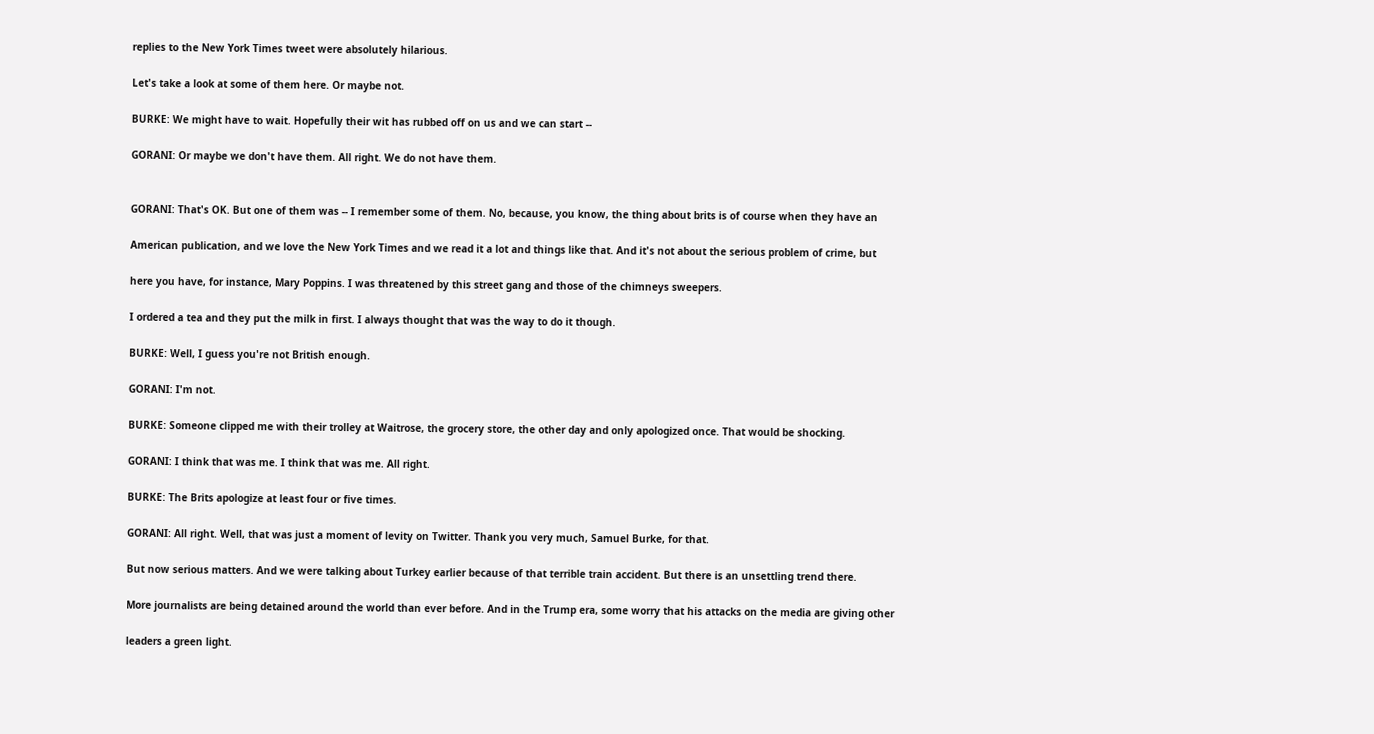replies to the New York Times tweet were absolutely hilarious.

Let's take a look at some of them here. Or maybe not.

BURKE: We might have to wait. Hopefully their wit has rubbed off on us and we can start --

GORANI: Or maybe we don't have them. All right. We do not have them.


GORANI: That's OK. But one of them was -- I remember some of them. No, because, you know, the thing about brits is of course when they have an

American publication, and we love the New York Times and we read it a lot and things like that. And it's not about the serious problem of crime, but

here you have, for instance, Mary Poppins. I was threatened by this street gang and those of the chimneys sweepers.

I ordered a tea and they put the milk in first. I always thought that was the way to do it though.

BURKE: Well, I guess you're not British enough.

GORANI: I'm not.

BURKE: Someone clipped me with their trolley at Waitrose, the grocery store, the other day and only apologized once. That would be shocking.

GORANI: I think that was me. I think that was me. All right.

BURKE: The Brits apologize at least four or five times.

GORANI: All right. Well, that was just a moment of levity on Twitter. Thank you very much, Samuel Burke, for that.

But now serious matters. And we were talking about Turkey earlier because of that terrible train accident. But there is an unsettling trend there.

More journalists are being detained around the world than ever before. And in the Trump era, some worry that his attacks on the media are giving other

leaders a green light.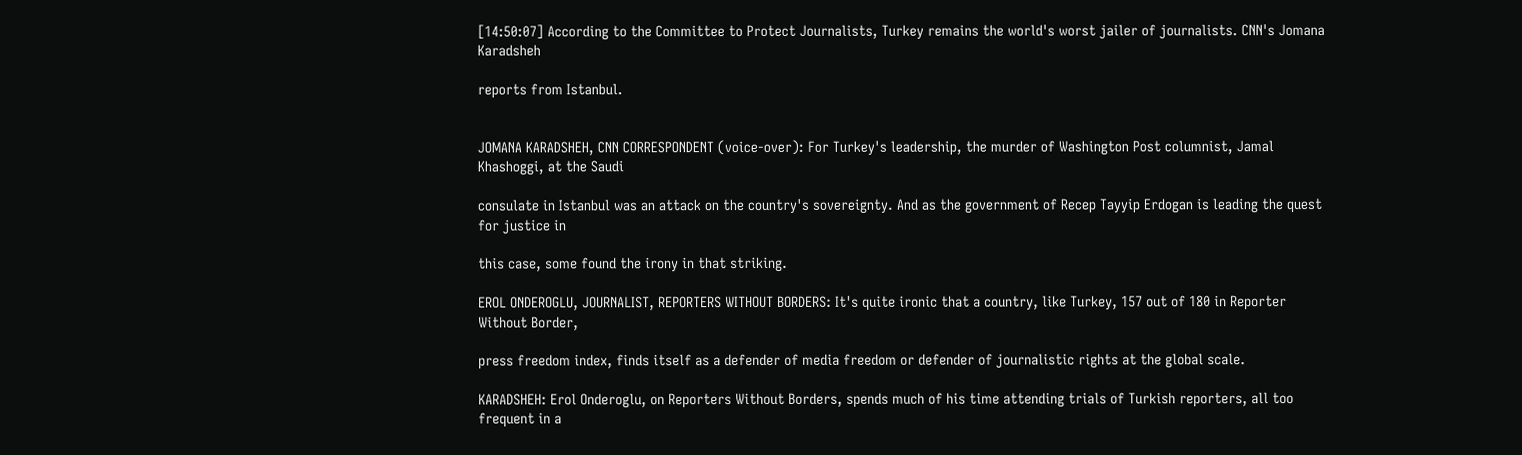[14:50:07] According to the Committee to Protect Journalists, Turkey remains the world's worst jailer of journalists. CNN's Jomana Karadsheh

reports from Istanbul.


JOMANA KARADSHEH, CNN CORRESPONDENT (voice-over): For Turkey's leadership, the murder of Washington Post columnist, Jamal Khashoggi, at the Saudi

consulate in Istanbul was an attack on the country's sovereignty. And as the government of Recep Tayyip Erdogan is leading the quest for justice in

this case, some found the irony in that striking.

EROL ONDEROGLU, JOURNALIST, REPORTERS WITHOUT BORDERS: It's quite ironic that a country, like Turkey, 157 out of 180 in Reporter Without Border,

press freedom index, finds itself as a defender of media freedom or defender of journalistic rights at the global scale.

KARADSHEH: Erol Onderoglu, on Reporters Without Borders, spends much of his time attending trials of Turkish reporters, all too frequent in a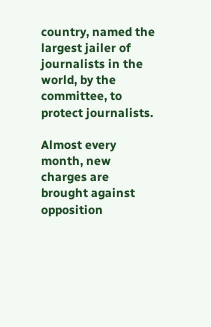country, named the largest jailer of journalists in the world, by the committee, to protect journalists.

Almost every month, new charges are brought against opposition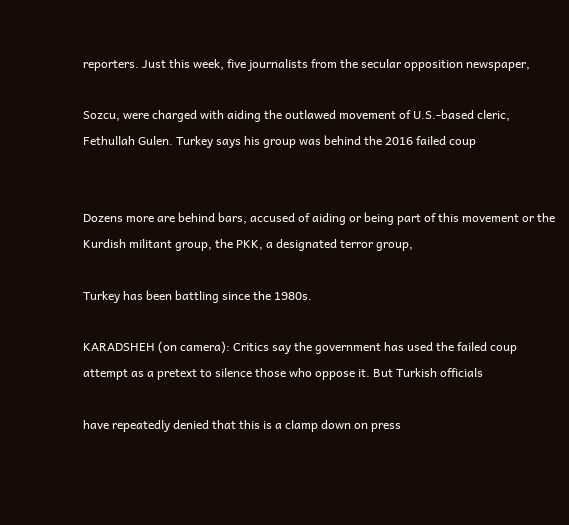reporters. Just this week, five journalists from the secular opposition newspaper,

Sozcu, were charged with aiding the outlawed movement of U.S.-based cleric, Fethullah Gulen. Turkey says his group was behind the 2016 failed coup


Dozens more are behind bars, accused of aiding or being part of this movement or the Kurdish militant group, the PKK, a designated terror group,

Turkey has been battling since the 1980s.

KARADSHEH (on camera): Critics say the government has used the failed coup attempt as a pretext to silence those who oppose it. But Turkish officials

have repeatedly denied that this is a clamp down on press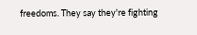freedoms. They say they're fighting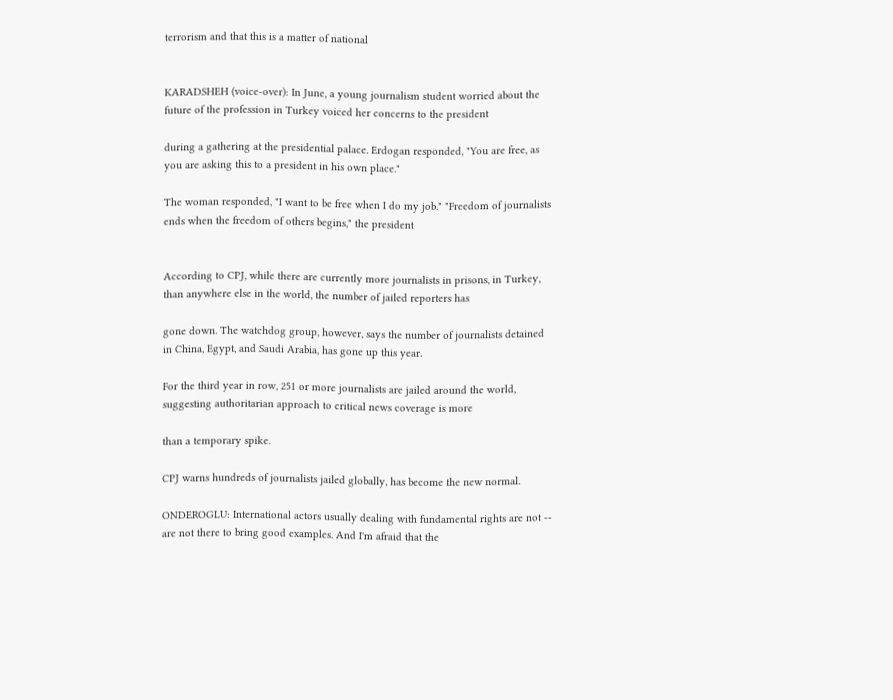terrorism and that this is a matter of national


KARADSHEH (voice-over): In June, a young journalism student worried about the future of the profession in Turkey voiced her concerns to the president

during a gathering at the presidential palace. Erdogan responded, "You are free, as you are asking this to a president in his own place."

The woman responded, "I want to be free when I do my job." "Freedom of journalists ends when the freedom of others begins," the president


According to CPJ, while there are currently more journalists in prisons, in Turkey, than anywhere else in the world, the number of jailed reporters has

gone down. The watchdog group, however, says the number of journalists detained in China, Egypt, and Saudi Arabia, has gone up this year.

For the third year in row, 251 or more journalists are jailed around the world, suggesting authoritarian approach to critical news coverage is more

than a temporary spike.

CPJ warns hundreds of journalists jailed globally, has become the new normal.

ONDEROGLU: International actors usually dealing with fundamental rights are not -- are not there to bring good examples. And I'm afraid that the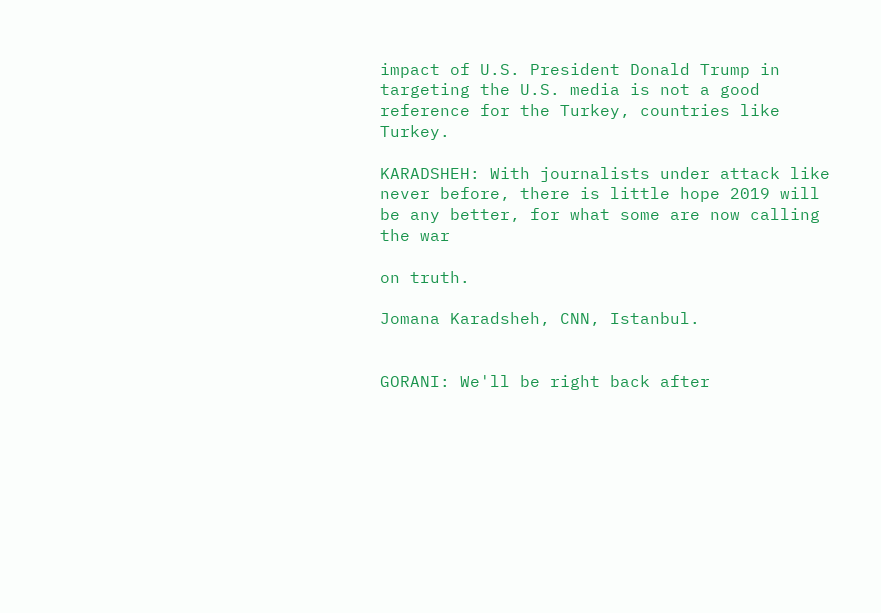impact of U.S. President Donald Trump in targeting the U.S. media is not a good reference for the Turkey, countries like Turkey.

KARADSHEH: With journalists under attack like never before, there is little hope 2019 will be any better, for what some are now calling the war

on truth.

Jomana Karadsheh, CNN, Istanbul.


GORANI: We'll be right back after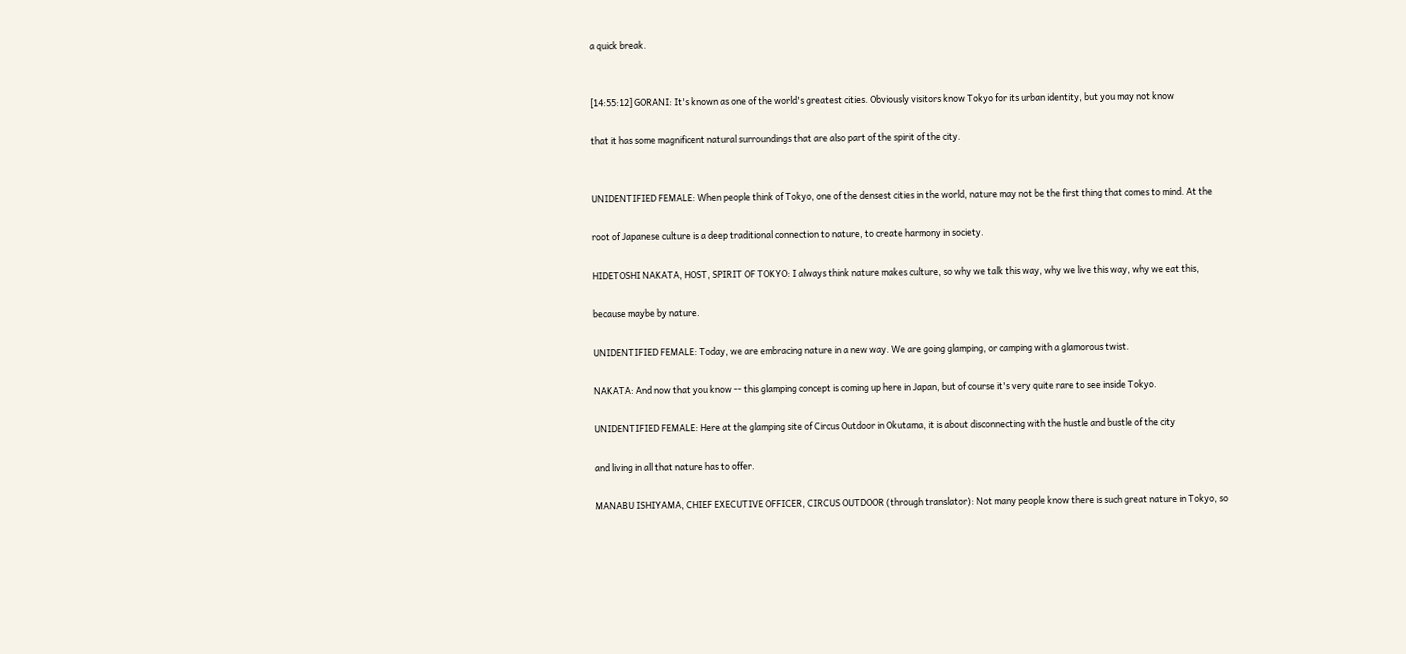a quick break.


[14:55:12] GORANI: It's known as one of the world's greatest cities. Obviously visitors know Tokyo for its urban identity, but you may not know

that it has some magnificent natural surroundings that are also part of the spirit of the city.


UNIDENTIFIED FEMALE: When people think of Tokyo, one of the densest cities in the world, nature may not be the first thing that comes to mind. At the

root of Japanese culture is a deep traditional connection to nature, to create harmony in society.

HIDETOSHI NAKATA, HOST, SPIRIT OF TOKYO: I always think nature makes culture, so why we talk this way, why we live this way, why we eat this,

because maybe by nature.

UNIDENTIFIED FEMALE: Today, we are embracing nature in a new way. We are going glamping, or camping with a glamorous twist.

NAKATA: And now that you know -- this glamping concept is coming up here in Japan, but of course it's very quite rare to see inside Tokyo.

UNIDENTIFIED FEMALE: Here at the glamping site of Circus Outdoor in Okutama, it is about disconnecting with the hustle and bustle of the city

and living in all that nature has to offer.

MANABU ISHIYAMA, CHIEF EXECUTIVE OFFICER, CIRCUS OUTDOOR (through translator): Not many people know there is such great nature in Tokyo, so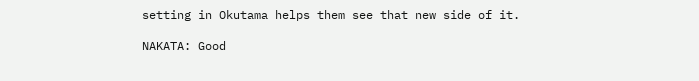setting in Okutama helps them see that new side of it.

NAKATA: Good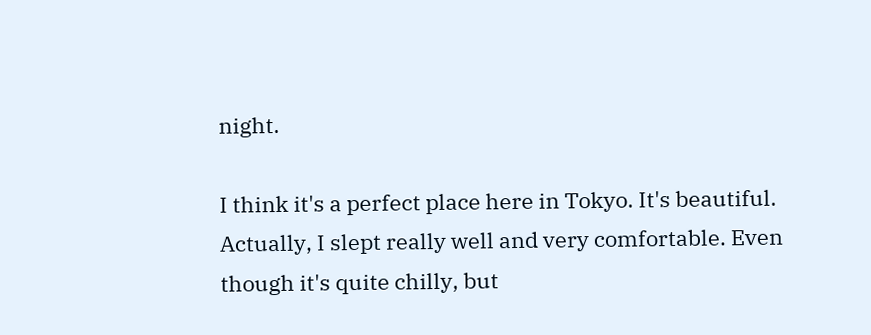night.

I think it's a perfect place here in Tokyo. It's beautiful. Actually, I slept really well and very comfortable. Even though it's quite chilly, but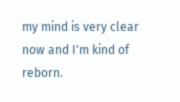my mind is very clear now and I'm kind of reborn.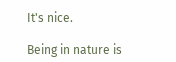It's nice.

Being in nature is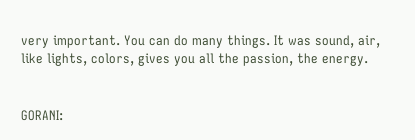very important. You can do many things. It was sound, air, like lights, colors, gives you all the passion, the energy.


GORANI: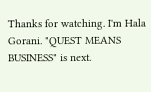Thanks for watching. I'm Hala Gorani. "QUEST MEANS BUSINESS" is next.